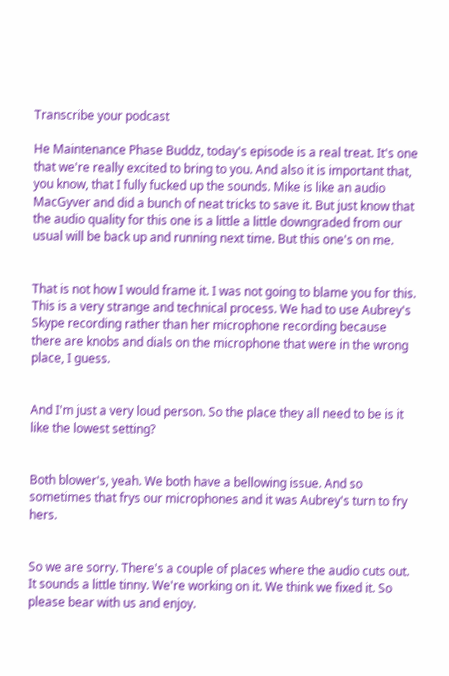Transcribe your podcast

He Maintenance Phase Buddz, today's episode is a real treat. It's one that we're really excited to bring to you. And also it is important that, you know, that I fully fucked up the sounds. Mike is like an audio MacGyver and did a bunch of neat tricks to save it. But just know that the audio quality for this one is a little a little downgraded from our usual will be back up and running next time. But this one's on me.


That is not how I would frame it. I was not going to blame you for this. This is a very strange and technical process. We had to use Aubrey's Skype recording rather than her microphone recording because there are knobs and dials on the microphone that were in the wrong place, I guess.


And I'm just a very loud person. So the place they all need to be is it like the lowest setting?


Both blower's, yeah. We both have a bellowing issue. And so sometimes that frys our microphones and it was Aubrey's turn to fry hers.


So we are sorry. There's a couple of places where the audio cuts out. It sounds a little tinny. We're working on it. We think we fixed it. So please bear with us and enjoy.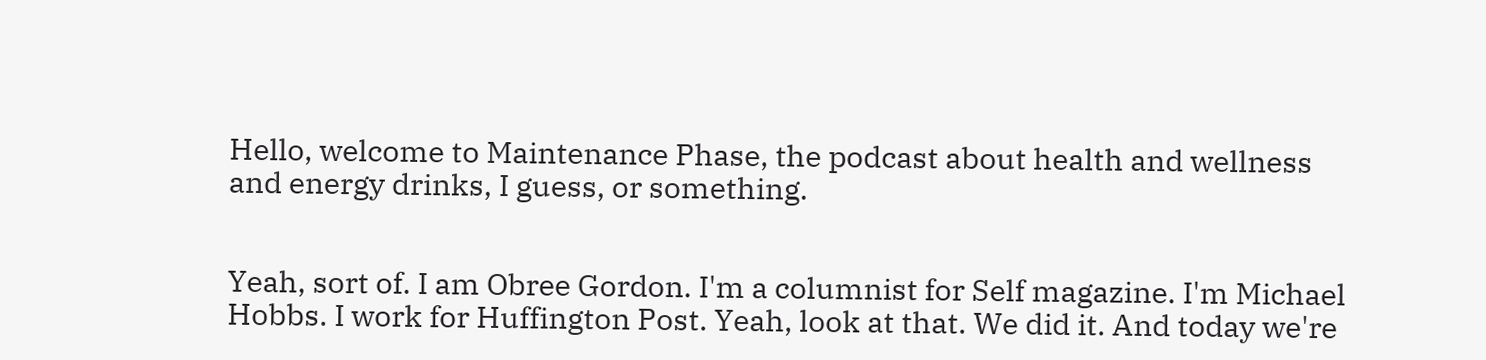Hello, welcome to Maintenance Phase, the podcast about health and wellness and energy drinks, I guess, or something.


Yeah, sort of. I am Obree Gordon. I'm a columnist for Self magazine. I'm Michael Hobbs. I work for Huffington Post. Yeah, look at that. We did it. And today we're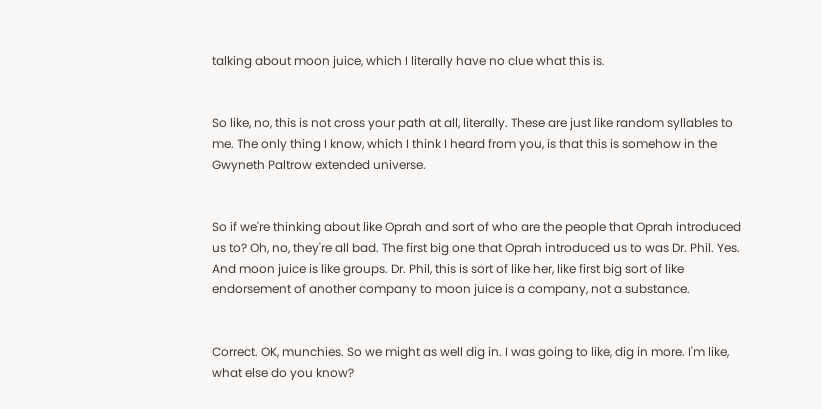talking about moon juice, which I literally have no clue what this is.


So like, no, this is not cross your path at all, literally. These are just like random syllables to me. The only thing I know, which I think I heard from you, is that this is somehow in the Gwyneth Paltrow extended universe.


So if we're thinking about like Oprah and sort of who are the people that Oprah introduced us to? Oh, no, they're all bad. The first big one that Oprah introduced us to was Dr. Phil. Yes. And moon juice is like groups. Dr. Phil, this is sort of like her, like first big sort of like endorsement of another company to moon juice is a company, not a substance.


Correct. OK, munchies. So we might as well dig in. I was going to like, dig in more. I'm like, what else do you know?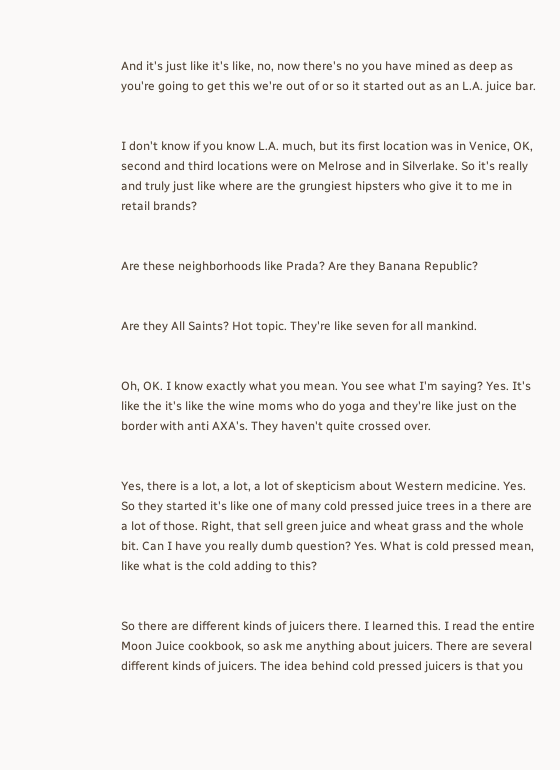And it's just like it's like, no, now there's no you have mined as deep as you're going to get this we're out of or so it started out as an L.A. juice bar.


I don't know if you know L.A. much, but its first location was in Venice, OK, second and third locations were on Melrose and in Silverlake. So it's really and truly just like where are the grungiest hipsters who give it to me in retail brands?


Are these neighborhoods like Prada? Are they Banana Republic?


Are they All Saints? Hot topic. They're like seven for all mankind.


Oh, OK. I know exactly what you mean. You see what I'm saying? Yes. It's like the it's like the wine moms who do yoga and they're like just on the border with anti AXA's. They haven't quite crossed over.


Yes, there is a lot, a lot, a lot of skepticism about Western medicine. Yes. So they started it's like one of many cold pressed juice trees in a there are a lot of those. Right, that sell green juice and wheat grass and the whole bit. Can I have you really dumb question? Yes. What is cold pressed mean, like what is the cold adding to this?


So there are different kinds of juicers there. I learned this. I read the entire Moon Juice cookbook, so ask me anything about juicers. There are several different kinds of juicers. The idea behind cold pressed juicers is that you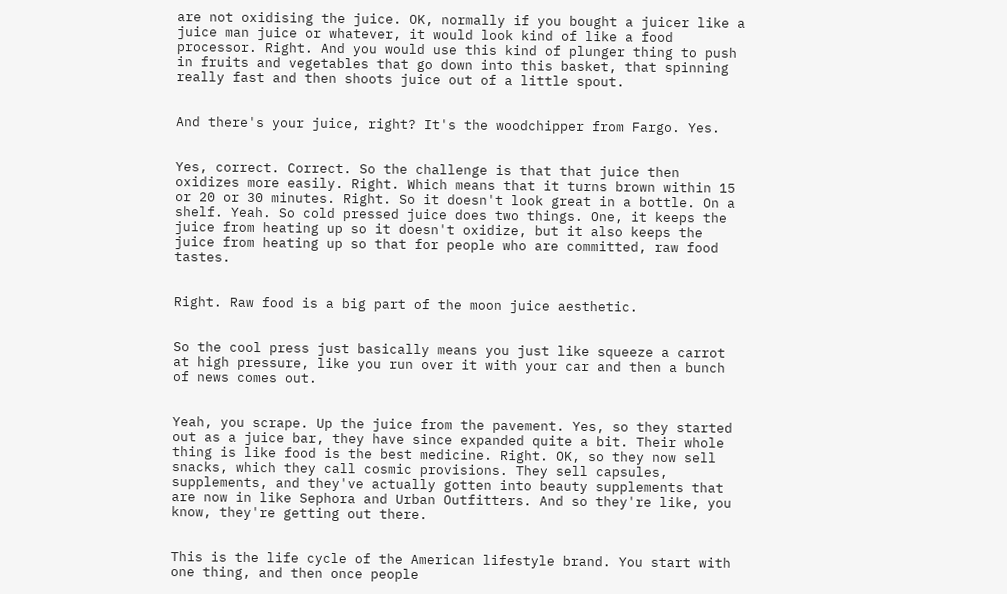are not oxidising the juice. OK, normally if you bought a juicer like a juice man juice or whatever, it would look kind of like a food processor. Right. And you would use this kind of plunger thing to push in fruits and vegetables that go down into this basket, that spinning really fast and then shoots juice out of a little spout.


And there's your juice, right? It's the woodchipper from Fargo. Yes.


Yes, correct. Correct. So the challenge is that that juice then oxidizes more easily. Right. Which means that it turns brown within 15 or 20 or 30 minutes. Right. So it doesn't look great in a bottle. On a shelf. Yeah. So cold pressed juice does two things. One, it keeps the juice from heating up so it doesn't oxidize, but it also keeps the juice from heating up so that for people who are committed, raw food tastes.


Right. Raw food is a big part of the moon juice aesthetic.


So the cool press just basically means you just like squeeze a carrot at high pressure, like you run over it with your car and then a bunch of news comes out.


Yeah, you scrape. Up the juice from the pavement. Yes, so they started out as a juice bar, they have since expanded quite a bit. Their whole thing is like food is the best medicine. Right. OK, so they now sell snacks, which they call cosmic provisions. They sell capsules, supplements, and they've actually gotten into beauty supplements that are now in like Sephora and Urban Outfitters. And so they're like, you know, they're getting out there.


This is the life cycle of the American lifestyle brand. You start with one thing, and then once people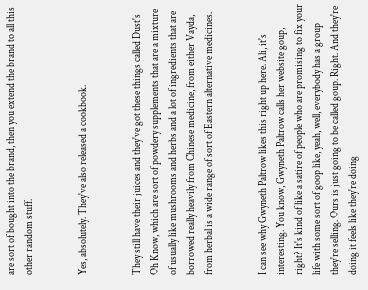are sort of bought into the brand, then you extend the brand to all this other random stuff.


Yes, absolutely. They've also released a cookbook.


They still have their juices and they've got these things called Dust's Oh Know, which are sort of powdery supplements that are a mixture of usually like mushrooms and herbs and a lot of ingredients that are borrowed really heavily from Chinese medicine, from either Vayda, from herbal is a wide range of sort of Eastern alternative medicines.


I can see why Gwyneth Paltrow likes this right up here. Ali, it's interesting. You know, Gwyneth Paltrow calls her website goup, right? It's kind of like a satire of people who are promising to fix your life with some sort of goop like, yeah, well, everybody has a group they're selling. Ours is just going to be called goup. Right. And they're doing it feels like they're doing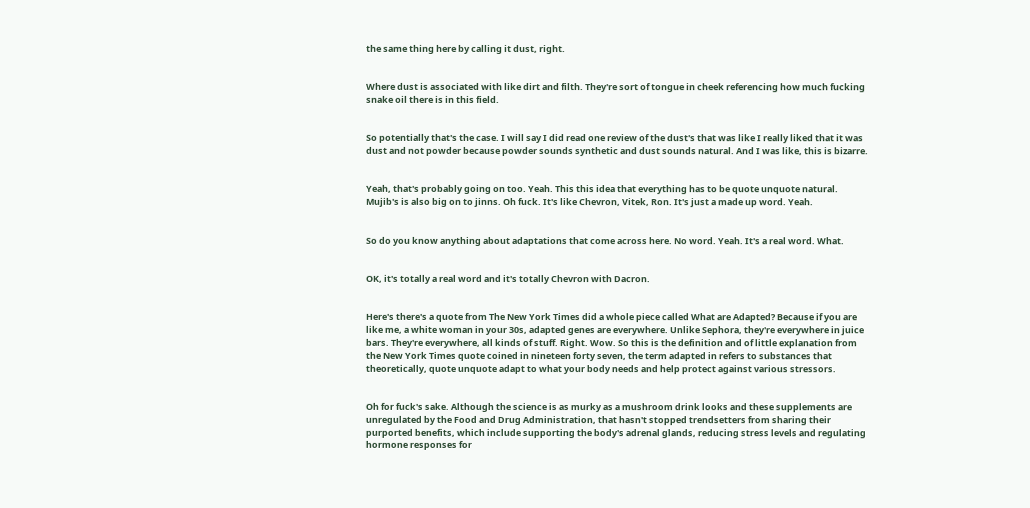the same thing here by calling it dust, right.


Where dust is associated with like dirt and filth. They're sort of tongue in cheek referencing how much fucking snake oil there is in this field.


So potentially that's the case. I will say I did read one review of the dust's that was like I really liked that it was dust and not powder because powder sounds synthetic and dust sounds natural. And I was like, this is bizarre.


Yeah, that's probably going on too. Yeah. This this idea that everything has to be quote unquote natural. Mujib's is also big on to jinns. Oh fuck. It's like Chevron, Vitek, Ron. It's just a made up word. Yeah.


So do you know anything about adaptations that come across here. No word. Yeah. It's a real word. What.


OK, it's totally a real word and it's totally Chevron with Dacron.


Here's there's a quote from The New York Times did a whole piece called What are Adapted? Because if you are like me, a white woman in your 30s, adapted genes are everywhere. Unlike Sephora, they're everywhere in juice bars. They're everywhere, all kinds of stuff. Right. Wow. So this is the definition and of little explanation from the New York Times quote coined in nineteen forty seven, the term adapted in refers to substances that theoretically, quote unquote adapt to what your body needs and help protect against various stressors.


Oh for fuck's sake. Although the science is as murky as a mushroom drink looks and these supplements are unregulated by the Food and Drug Administration, that hasn't stopped trendsetters from sharing their purported benefits, which include supporting the body's adrenal glands, reducing stress levels and regulating hormone responses for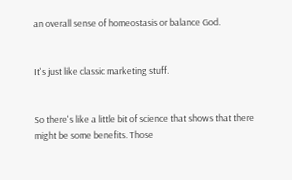an overall sense of homeostasis or balance God.


It's just like classic marketing stuff.


So there's like a little bit of science that shows that there might be some benefits. Those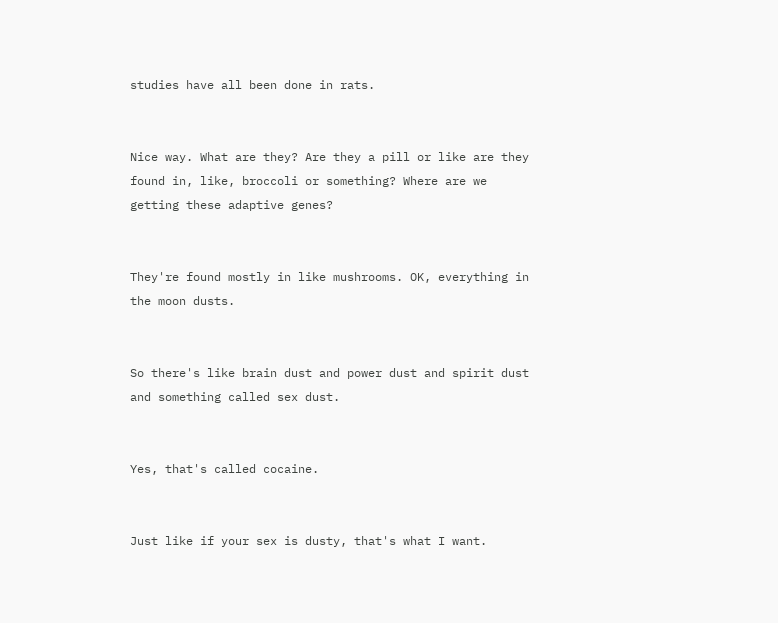studies have all been done in rats.


Nice way. What are they? Are they a pill or like are they found in, like, broccoli or something? Where are we getting these adaptive genes?


They're found mostly in like mushrooms. OK, everything in the moon dusts.


So there's like brain dust and power dust and spirit dust and something called sex dust.


Yes, that's called cocaine.


Just like if your sex is dusty, that's what I want.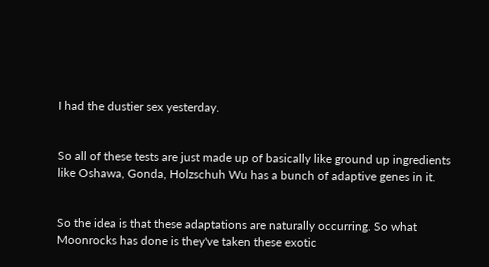I had the dustier sex yesterday.


So all of these tests are just made up of basically like ground up ingredients like Oshawa, Gonda, Holzschuh Wu has a bunch of adaptive genes in it.


So the idea is that these adaptations are naturally occurring. So what Moonrocks has done is they've taken these exotic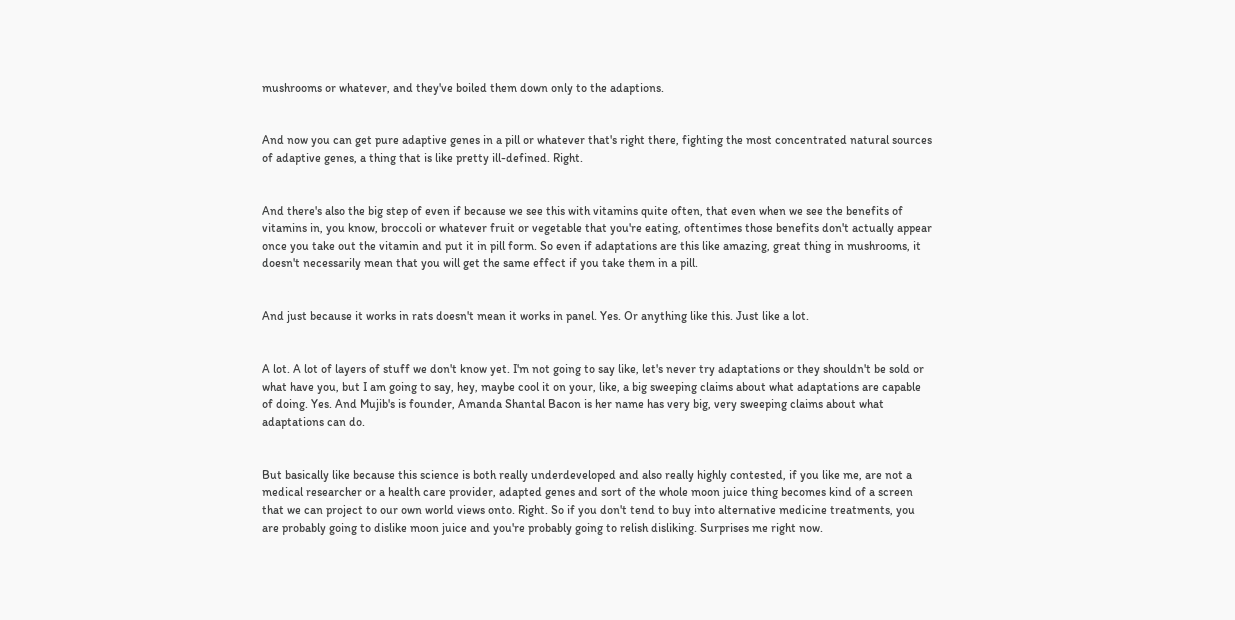mushrooms or whatever, and they've boiled them down only to the adaptions.


And now you can get pure adaptive genes in a pill or whatever that's right there, fighting the most concentrated natural sources of adaptive genes, a thing that is like pretty ill-defined. Right.


And there's also the big step of even if because we see this with vitamins quite often, that even when we see the benefits of vitamins in, you know, broccoli or whatever fruit or vegetable that you're eating, oftentimes those benefits don't actually appear once you take out the vitamin and put it in pill form. So even if adaptations are this like amazing, great thing in mushrooms, it doesn't necessarily mean that you will get the same effect if you take them in a pill.


And just because it works in rats doesn't mean it works in panel. Yes. Or anything like this. Just like a lot.


A lot. A lot of layers of stuff we don't know yet. I'm not going to say like, let's never try adaptations or they shouldn't be sold or what have you, but I am going to say, hey, maybe cool it on your, like, a big sweeping claims about what adaptations are capable of doing. Yes. And Mujib's is founder, Amanda Shantal Bacon is her name has very big, very sweeping claims about what adaptations can do.


But basically like because this science is both really underdeveloped and also really highly contested, if you like me, are not a medical researcher or a health care provider, adapted genes and sort of the whole moon juice thing becomes kind of a screen that we can project to our own world views onto. Right. So if you don't tend to buy into alternative medicine treatments, you are probably going to dislike moon juice and you're probably going to relish disliking. Surprises me right now.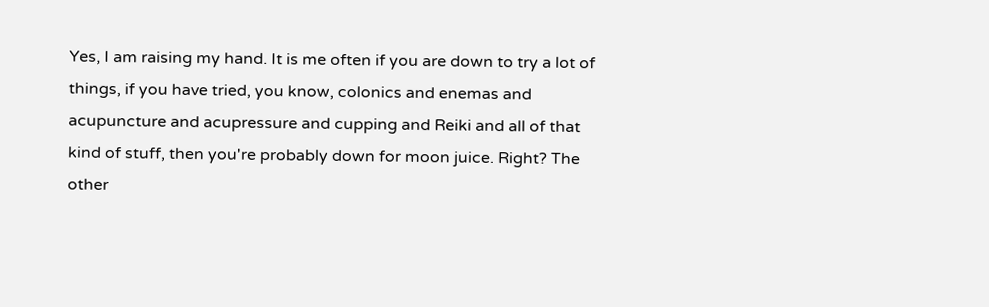Yes, I am raising my hand. It is me often if you are down to try a lot of things, if you have tried, you know, colonics and enemas and acupuncture and acupressure and cupping and Reiki and all of that kind of stuff, then you're probably down for moon juice. Right? The other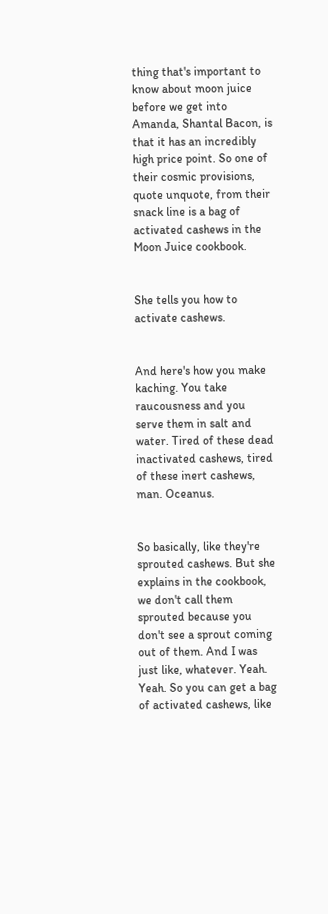thing that's important to know about moon juice before we get into Amanda, Shantal Bacon, is that it has an incredibly high price point. So one of their cosmic provisions, quote unquote, from their snack line is a bag of activated cashews in the Moon Juice cookbook.


She tells you how to activate cashews.


And here's how you make kaching. You take raucousness and you serve them in salt and water. Tired of these dead inactivated cashews, tired of these inert cashews, man. Oceanus.


So basically, like they're sprouted cashews. But she explains in the cookbook, we don't call them sprouted because you don't see a sprout coming out of them. And I was just like, whatever. Yeah. Yeah. So you can get a bag of activated cashews, like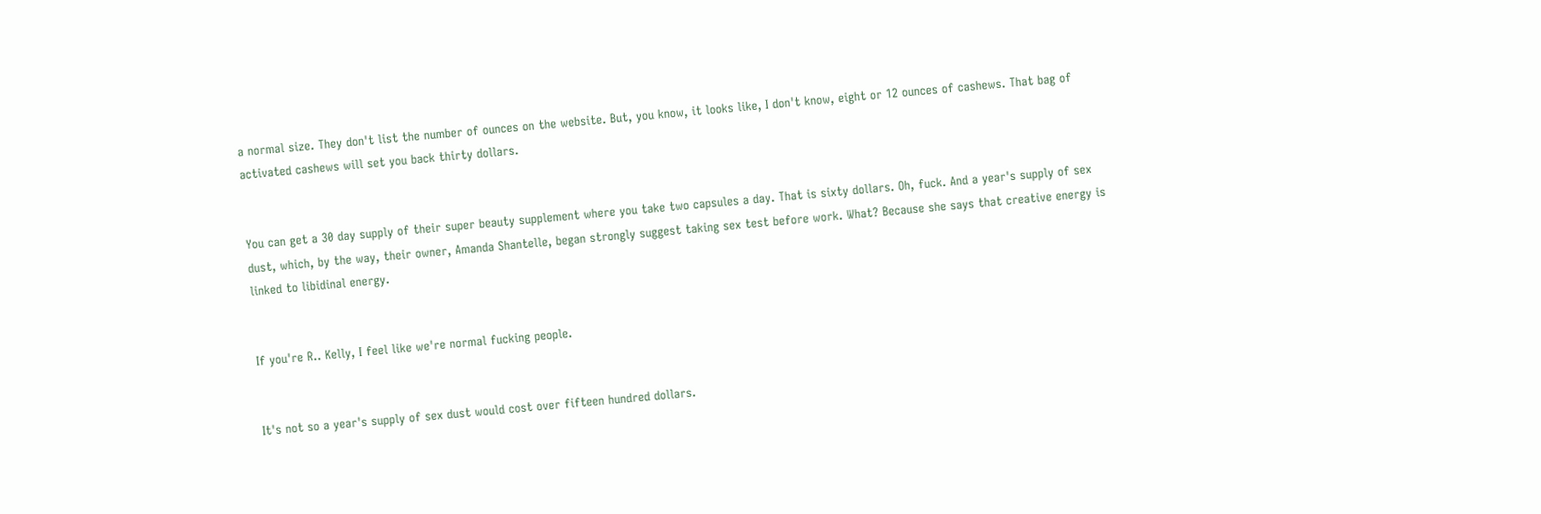a normal size. They don't list the number of ounces on the website. But, you know, it looks like, I don't know, eight or 12 ounces of cashews. That bag of activated cashews will set you back thirty dollars.


You can get a 30 day supply of their super beauty supplement where you take two capsules a day. That is sixty dollars. Oh, fuck. And a year's supply of sex dust, which, by the way, their owner, Amanda Shantelle, began strongly suggest taking sex test before work. What? Because she says that creative energy is linked to libidinal energy.


If you're R.. Kelly, I feel like we're normal fucking people.


It's not so a year's supply of sex dust would cost over fifteen hundred dollars.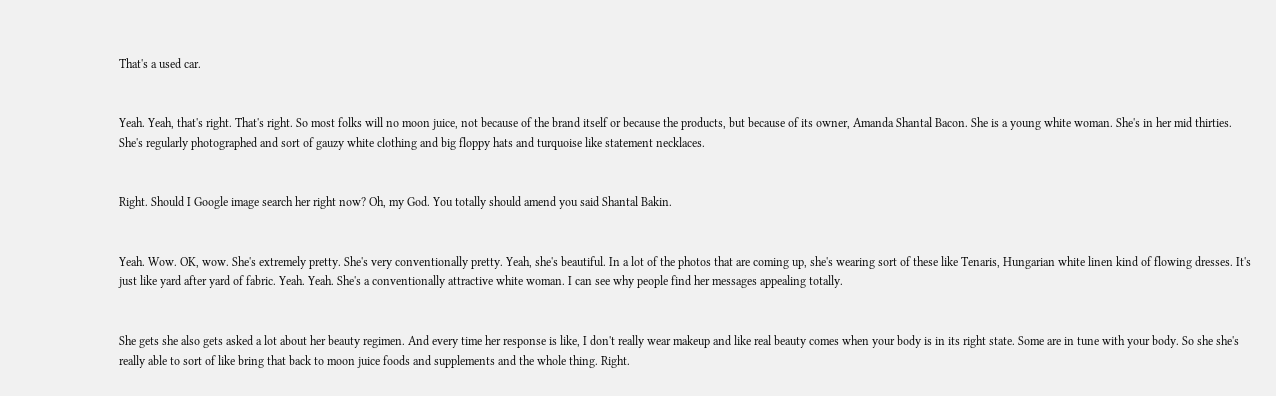That's a used car.


Yeah. Yeah, that's right. That's right. So most folks will no moon juice, not because of the brand itself or because the products, but because of its owner, Amanda Shantal Bacon. She is a young white woman. She's in her mid thirties. She's regularly photographed and sort of gauzy white clothing and big floppy hats and turquoise like statement necklaces.


Right. Should I Google image search her right now? Oh, my God. You totally should amend you said Shantal Bakin.


Yeah. Wow. OK, wow. She's extremely pretty. She's very conventionally pretty. Yeah, she's beautiful. In a lot of the photos that are coming up, she's wearing sort of these like Tenaris, Hungarian white linen kind of flowing dresses. It's just like yard after yard of fabric. Yeah. Yeah. She's a conventionally attractive white woman. I can see why people find her messages appealing totally.


She gets she also gets asked a lot about her beauty regimen. And every time her response is like, I don't really wear makeup and like real beauty comes when your body is in its right state. Some are in tune with your body. So she she's really able to sort of like bring that back to moon juice foods and supplements and the whole thing. Right.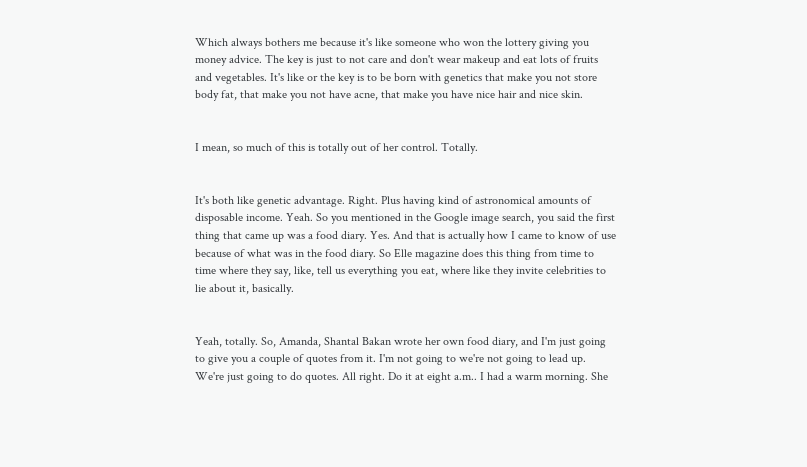Which always bothers me because it's like someone who won the lottery giving you money advice. The key is just to not care and don't wear makeup and eat lots of fruits and vegetables. It's like or the key is to be born with genetics that make you not store body fat, that make you not have acne, that make you have nice hair and nice skin.


I mean, so much of this is totally out of her control. Totally.


It's both like genetic advantage. Right. Plus having kind of astronomical amounts of disposable income. Yeah. So you mentioned in the Google image search, you said the first thing that came up was a food diary. Yes. And that is actually how I came to know of use because of what was in the food diary. So Elle magazine does this thing from time to time where they say, like, tell us everything you eat, where like they invite celebrities to lie about it, basically.


Yeah, totally. So, Amanda, Shantal Bakan wrote her own food diary, and I'm just going to give you a couple of quotes from it. I'm not going to we're not going to lead up. We're just going to do quotes. All right. Do it at eight a.m.. I had a warm morning. She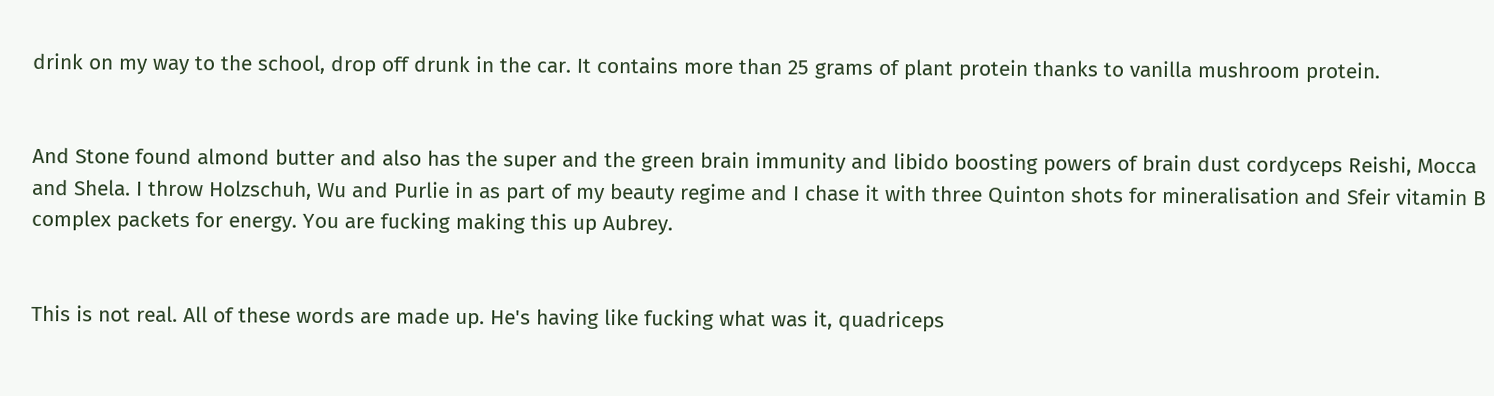drink on my way to the school, drop off drunk in the car. It contains more than 25 grams of plant protein thanks to vanilla mushroom protein.


And Stone found almond butter and also has the super and the green brain immunity and libido boosting powers of brain dust cordyceps Reishi, Mocca and Shela. I throw Holzschuh, Wu and Purlie in as part of my beauty regime and I chase it with three Quinton shots for mineralisation and Sfeir vitamin B complex packets for energy. You are fucking making this up Aubrey.


This is not real. All of these words are made up. He's having like fucking what was it, quadriceps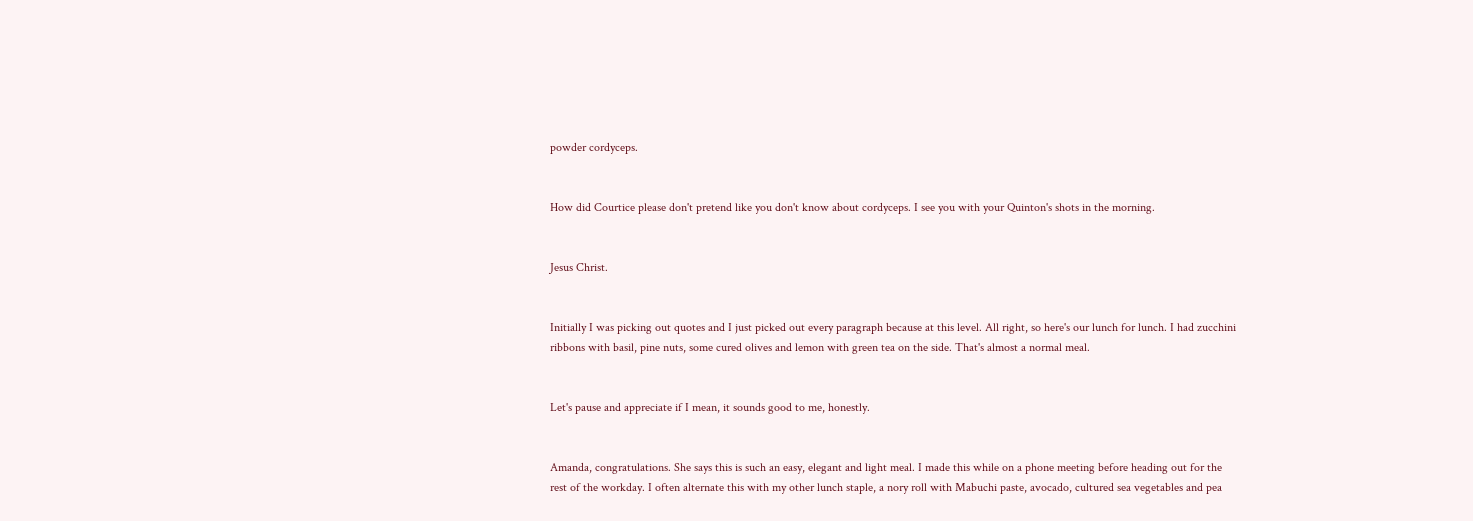powder cordyceps.


How did Courtice please don't pretend like you don't know about cordyceps. I see you with your Quinton's shots in the morning.


Jesus Christ.


Initially I was picking out quotes and I just picked out every paragraph because at this level. All right, so here's our lunch for lunch. I had zucchini ribbons with basil, pine nuts, some cured olives and lemon with green tea on the side. That's almost a normal meal.


Let's pause and appreciate if I mean, it sounds good to me, honestly.


Amanda, congratulations. She says this is such an easy, elegant and light meal. I made this while on a phone meeting before heading out for the rest of the workday. I often alternate this with my other lunch staple, a nory roll with Mabuchi paste, avocado, cultured sea vegetables and pea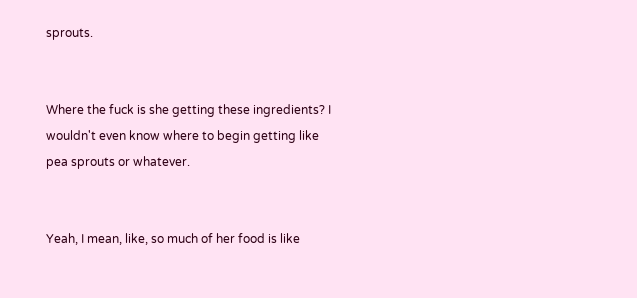sprouts.


Where the fuck is she getting these ingredients? I wouldn't even know where to begin getting like pea sprouts or whatever.


Yeah, I mean, like, so much of her food is like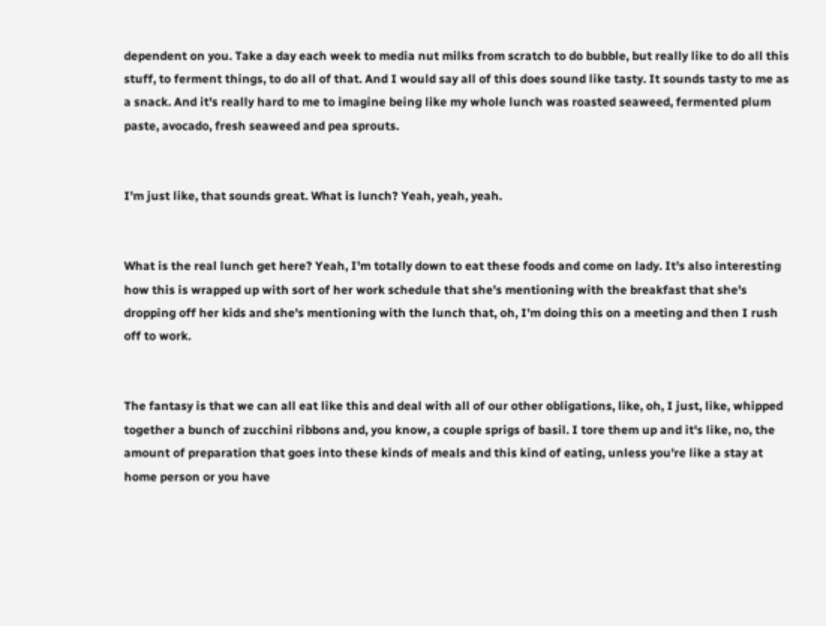dependent on you. Take a day each week to media nut milks from scratch to do bubble, but really like to do all this stuff, to ferment things, to do all of that. And I would say all of this does sound like tasty. It sounds tasty to me as a snack. And it's really hard to me to imagine being like my whole lunch was roasted seaweed, fermented plum paste, avocado, fresh seaweed and pea sprouts.


I'm just like, that sounds great. What is lunch? Yeah, yeah, yeah.


What is the real lunch get here? Yeah, I'm totally down to eat these foods and come on lady. It's also interesting how this is wrapped up with sort of her work schedule that she's mentioning with the breakfast that she's dropping off her kids and she's mentioning with the lunch that, oh, I'm doing this on a meeting and then I rush off to work.


The fantasy is that we can all eat like this and deal with all of our other obligations, like, oh, I just, like, whipped together a bunch of zucchini ribbons and, you know, a couple sprigs of basil. I tore them up and it's like, no, the amount of preparation that goes into these kinds of meals and this kind of eating, unless you're like a stay at home person or you have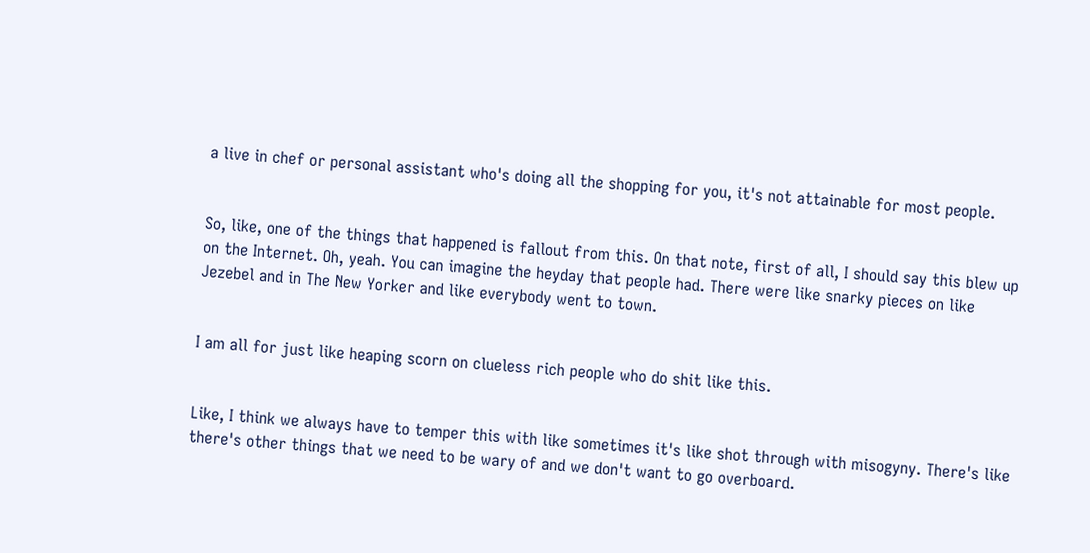a live in chef or personal assistant who's doing all the shopping for you, it's not attainable for most people.


So, like, one of the things that happened is fallout from this. On that note, first of all, I should say this blew up on the Internet. Oh, yeah. You can imagine the heyday that people had. There were like snarky pieces on like Jezebel and in The New Yorker and like everybody went to town.


I am all for just like heaping scorn on clueless rich people who do shit like this.


Like, I think we always have to temper this with like sometimes it's like shot through with misogyny. There's like there's other things that we need to be wary of and we don't want to go overboard.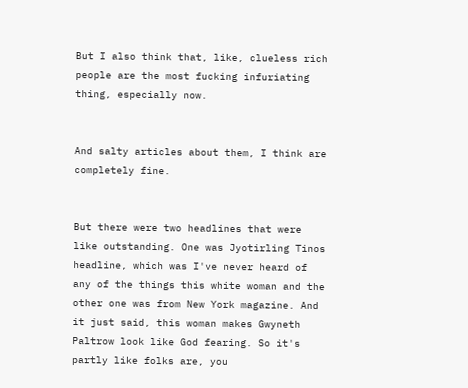But I also think that, like, clueless rich people are the most fucking infuriating thing, especially now.


And salty articles about them, I think are completely fine.


But there were two headlines that were like outstanding. One was Jyotirling Tinos headline, which was I've never heard of any of the things this white woman and the other one was from New York magazine. And it just said, this woman makes Gwyneth Paltrow look like God fearing. So it's partly like folks are, you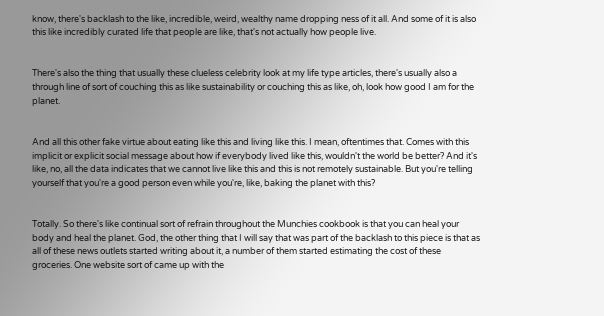know, there's backlash to the like, incredible, weird, wealthy name dropping ness of it all. And some of it is also this like incredibly curated life that people are like, that's not actually how people live.


There's also the thing that usually these clueless celebrity look at my life type articles, there's usually also a through line of sort of couching this as like sustainability or couching this as like, oh, look how good I am for the planet.


And all this other fake virtue about eating like this and living like this. I mean, oftentimes that. Comes with this implicit or explicit social message about how if everybody lived like this, wouldn't the world be better? And it's like, no, all the data indicates that we cannot live like this and this is not remotely sustainable. But you're telling yourself that you're a good person even while you're, like, baking the planet with this?


Totally. So there's like continual sort of refrain throughout the Munchies cookbook is that you can heal your body and heal the planet. God, the other thing that I will say that was part of the backlash to this piece is that as all of these news outlets started writing about it, a number of them started estimating the cost of these groceries. One website sort of came up with the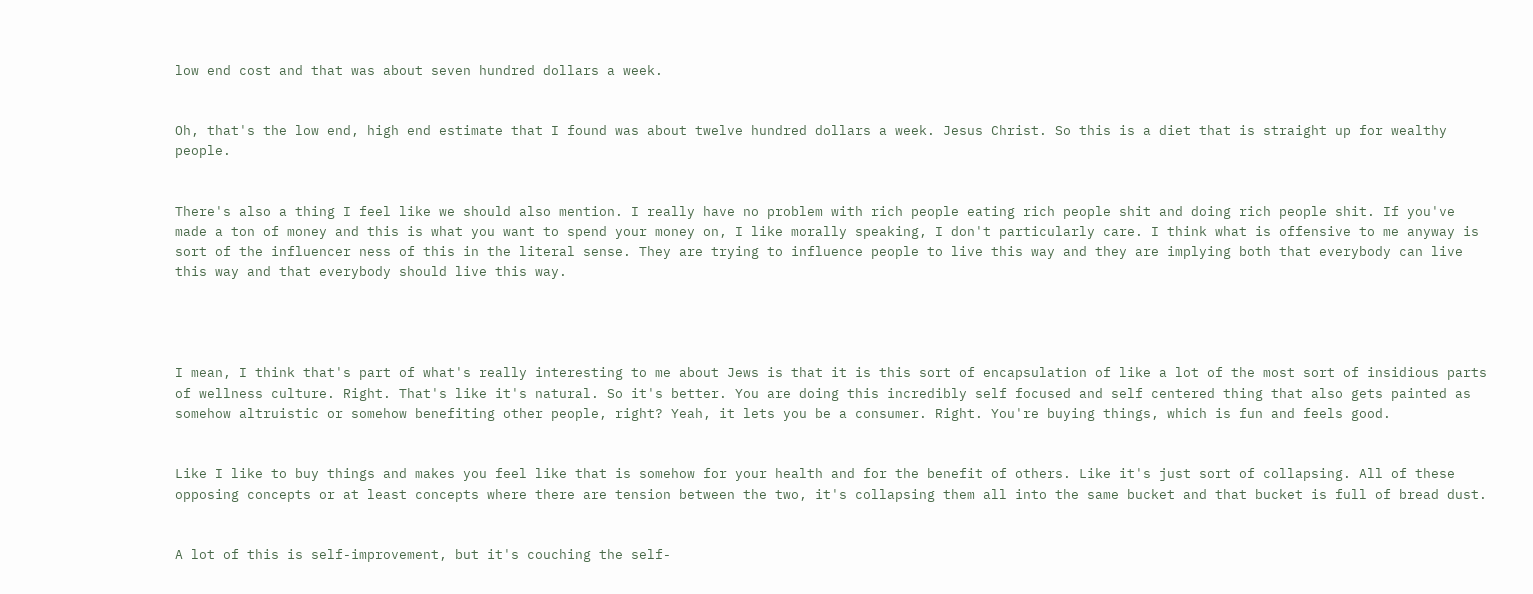low end cost and that was about seven hundred dollars a week.


Oh, that's the low end, high end estimate that I found was about twelve hundred dollars a week. Jesus Christ. So this is a diet that is straight up for wealthy people.


There's also a thing I feel like we should also mention. I really have no problem with rich people eating rich people shit and doing rich people shit. If you've made a ton of money and this is what you want to spend your money on, I like morally speaking, I don't particularly care. I think what is offensive to me anyway is sort of the influencer ness of this in the literal sense. They are trying to influence people to live this way and they are implying both that everybody can live this way and that everybody should live this way.




I mean, I think that's part of what's really interesting to me about Jews is that it is this sort of encapsulation of like a lot of the most sort of insidious parts of wellness culture. Right. That's like it's natural. So it's better. You are doing this incredibly self focused and self centered thing that also gets painted as somehow altruistic or somehow benefiting other people, right? Yeah, it lets you be a consumer. Right. You're buying things, which is fun and feels good.


Like I like to buy things and makes you feel like that is somehow for your health and for the benefit of others. Like it's just sort of collapsing. All of these opposing concepts or at least concepts where there are tension between the two, it's collapsing them all into the same bucket and that bucket is full of bread dust.


A lot of this is self-improvement, but it's couching the self-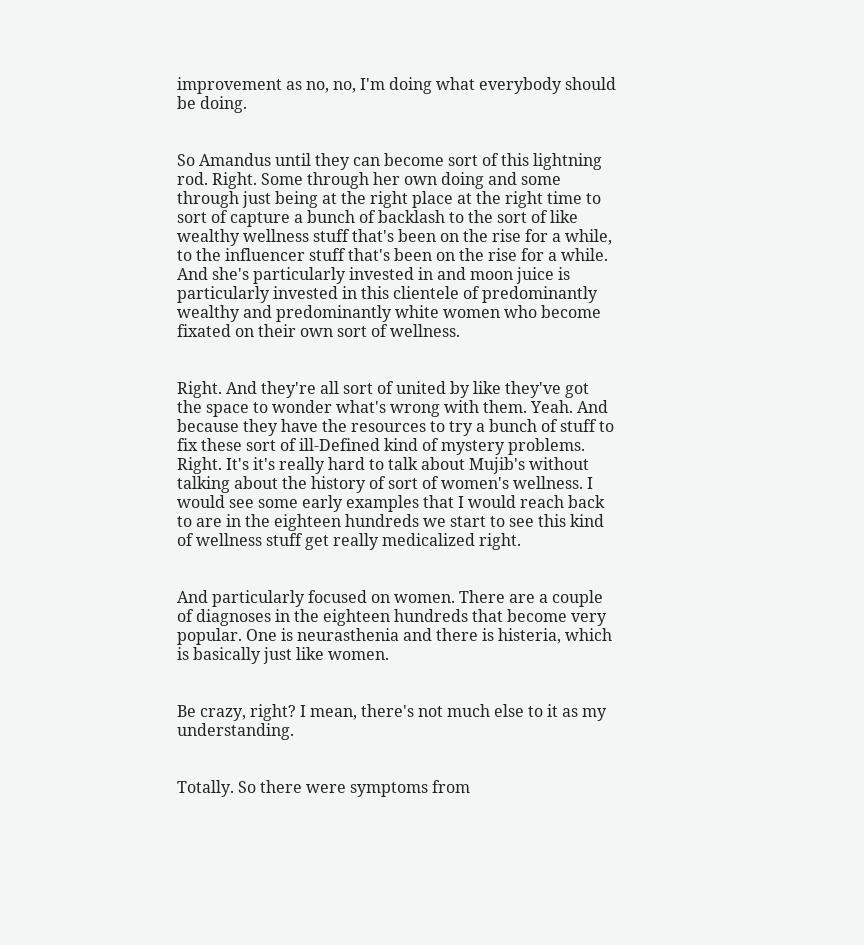improvement as no, no, I'm doing what everybody should be doing.


So Amandus until they can become sort of this lightning rod. Right. Some through her own doing and some through just being at the right place at the right time to sort of capture a bunch of backlash to the sort of like wealthy wellness stuff that's been on the rise for a while, to the influencer stuff that's been on the rise for a while. And she's particularly invested in and moon juice is particularly invested in this clientele of predominantly wealthy and predominantly white women who become fixated on their own sort of wellness.


Right. And they're all sort of united by like they've got the space to wonder what's wrong with them. Yeah. And because they have the resources to try a bunch of stuff to fix these sort of ill-Defined kind of mystery problems. Right. It's it's really hard to talk about Mujib's without talking about the history of sort of women's wellness. I would see some early examples that I would reach back to are in the eighteen hundreds we start to see this kind of wellness stuff get really medicalized right.


And particularly focused on women. There are a couple of diagnoses in the eighteen hundreds that become very popular. One is neurasthenia and there is histeria, which is basically just like women.


Be crazy, right? I mean, there's not much else to it as my understanding.


Totally. So there were symptoms from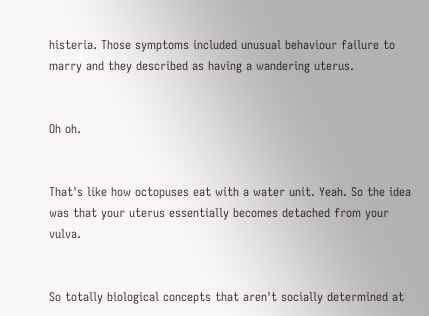histeria. Those symptoms included unusual behaviour failure to marry and they described as having a wandering uterus.


Oh oh.


That's like how octopuses eat with a water unit. Yeah. So the idea was that your uterus essentially becomes detached from your vulva.


So totally biological concepts that aren't socially determined at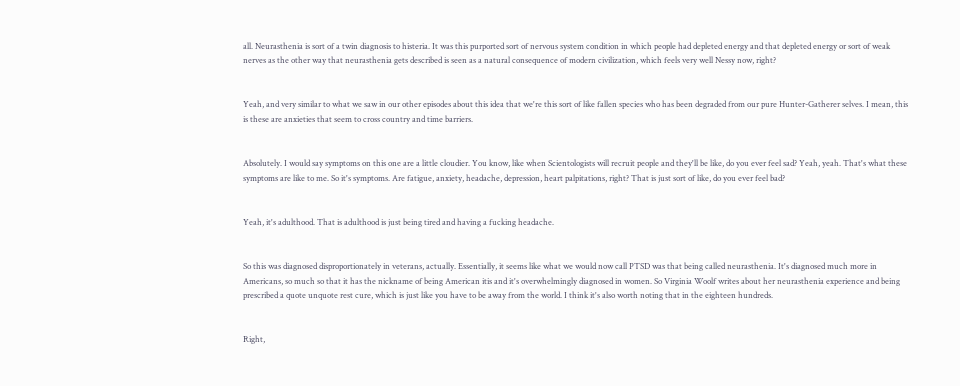all. Neurasthenia is sort of a twin diagnosis to histeria. It was this purported sort of nervous system condition in which people had depleted energy and that depleted energy or sort of weak nerves as the other way that neurasthenia gets described is seen as a natural consequence of modern civilization, which feels very well Nessy now, right?


Yeah, and very similar to what we saw in our other episodes about this idea that we're this sort of like fallen species who has been degraded from our pure Hunter-Gatherer selves. I mean, this is these are anxieties that seem to cross country and time barriers.


Absolutely. I would say symptoms on this one are a little cloudier. You know, like when Scientologists will recruit people and they'll be like, do you ever feel sad? Yeah, yeah. That's what these symptoms are like to me. So it's symptoms. Are fatigue, anxiety, headache, depression, heart palpitations, right? That is just sort of like, do you ever feel bad?


Yeah, it's adulthood. That is adulthood is just being tired and having a fucking headache.


So this was diagnosed disproportionately in veterans, actually. Essentially, it seems like what we would now call PTSD was that being called neurasthenia. It's diagnosed much more in Americans, so much so that it has the nickname of being American itis and it's overwhelmingly diagnosed in women. So Virginia Woolf writes about her neurasthenia experience and being prescribed a quote unquote rest cure, which is just like you have to be away from the world. I think it's also worth noting that in the eighteen hundreds.


Right,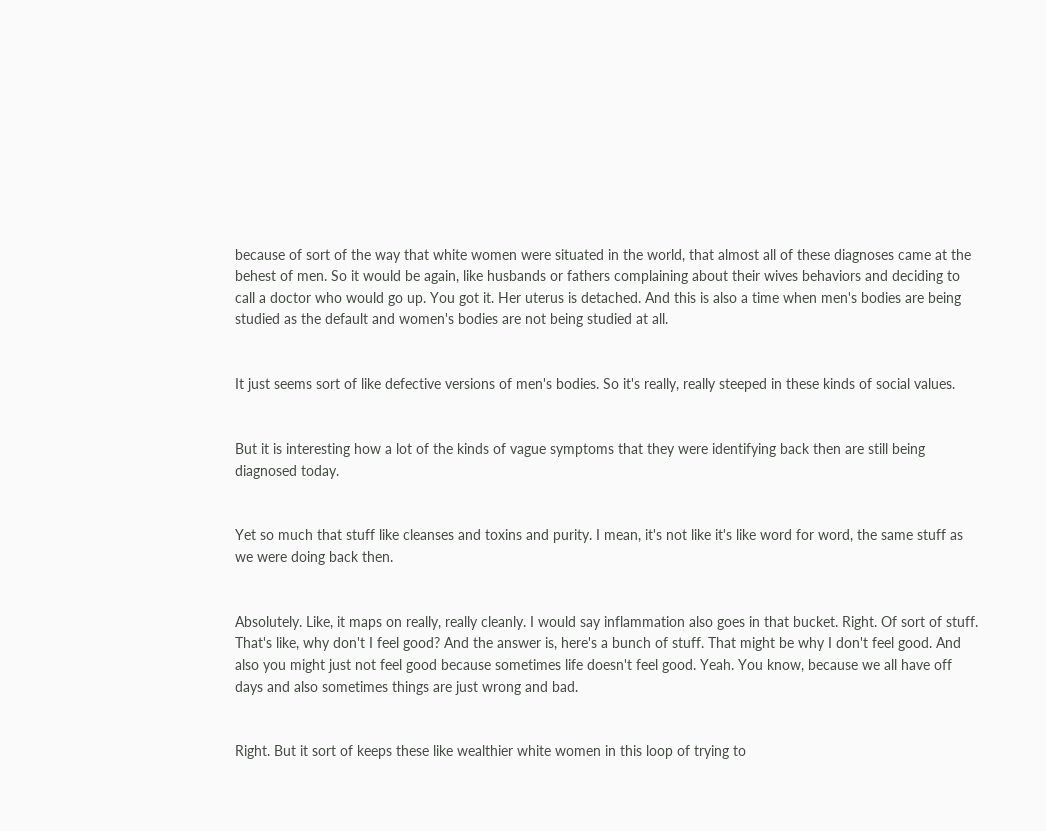because of sort of the way that white women were situated in the world, that almost all of these diagnoses came at the behest of men. So it would be again, like husbands or fathers complaining about their wives behaviors and deciding to call a doctor who would go up. You got it. Her uterus is detached. And this is also a time when men's bodies are being studied as the default and women's bodies are not being studied at all.


It just seems sort of like defective versions of men's bodies. So it's really, really steeped in these kinds of social values.


But it is interesting how a lot of the kinds of vague symptoms that they were identifying back then are still being diagnosed today.


Yet so much that stuff like cleanses and toxins and purity. I mean, it's not like it's like word for word, the same stuff as we were doing back then.


Absolutely. Like, it maps on really, really cleanly. I would say inflammation also goes in that bucket. Right. Of sort of stuff. That's like, why don't I feel good? And the answer is, here's a bunch of stuff. That might be why I don't feel good. And also you might just not feel good because sometimes life doesn't feel good. Yeah. You know, because we all have off days and also sometimes things are just wrong and bad.


Right. But it sort of keeps these like wealthier white women in this loop of trying to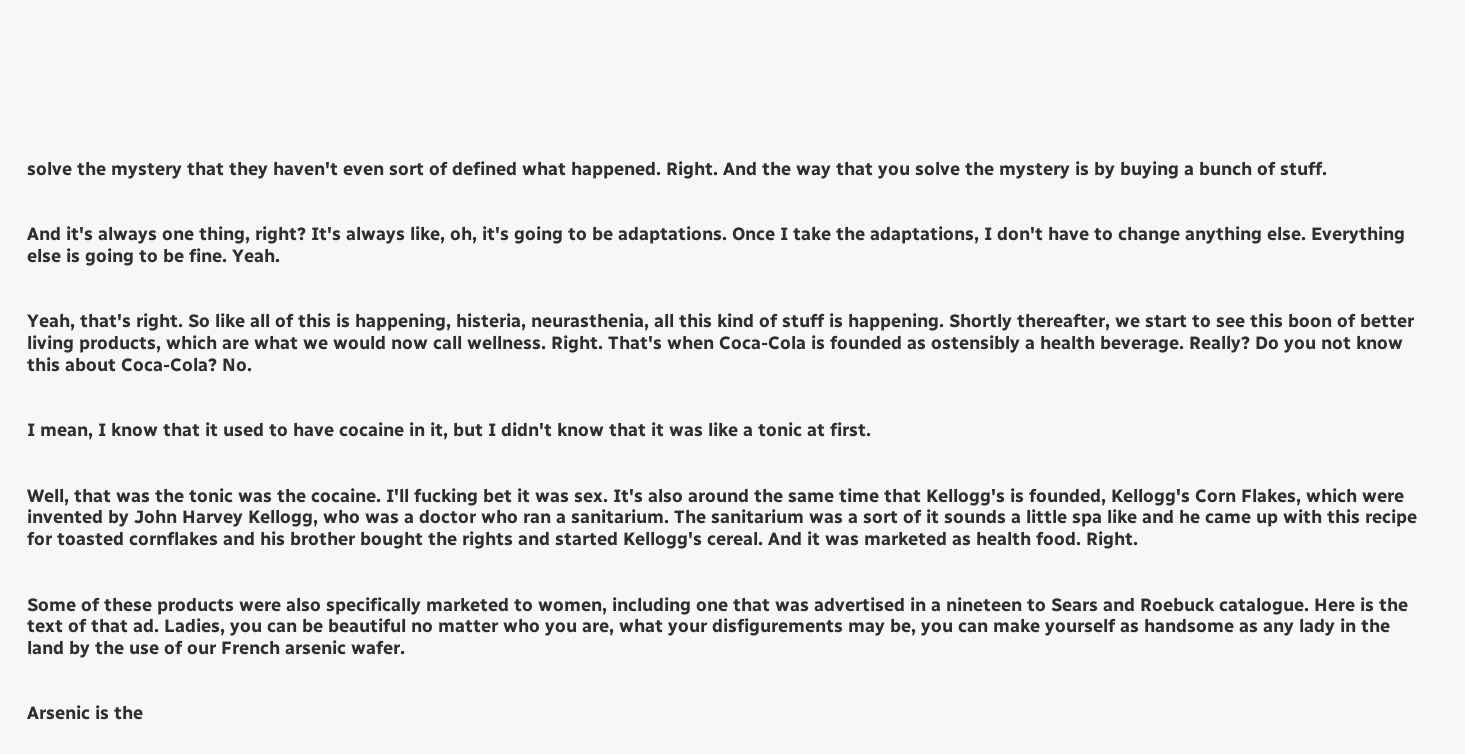solve the mystery that they haven't even sort of defined what happened. Right. And the way that you solve the mystery is by buying a bunch of stuff.


And it's always one thing, right? It's always like, oh, it's going to be adaptations. Once I take the adaptations, I don't have to change anything else. Everything else is going to be fine. Yeah.


Yeah, that's right. So like all of this is happening, histeria, neurasthenia, all this kind of stuff is happening. Shortly thereafter, we start to see this boon of better living products, which are what we would now call wellness. Right. That's when Coca-Cola is founded as ostensibly a health beverage. Really? Do you not know this about Coca-Cola? No.


I mean, I know that it used to have cocaine in it, but I didn't know that it was like a tonic at first.


Well, that was the tonic was the cocaine. I'll fucking bet it was sex. It's also around the same time that Kellogg's is founded, Kellogg's Corn Flakes, which were invented by John Harvey Kellogg, who was a doctor who ran a sanitarium. The sanitarium was a sort of it sounds a little spa like and he came up with this recipe for toasted cornflakes and his brother bought the rights and started Kellogg's cereal. And it was marketed as health food. Right.


Some of these products were also specifically marketed to women, including one that was advertised in a nineteen to Sears and Roebuck catalogue. Here is the text of that ad. Ladies, you can be beautiful no matter who you are, what your disfigurements may be, you can make yourself as handsome as any lady in the land by the use of our French arsenic wafer.


Arsenic is the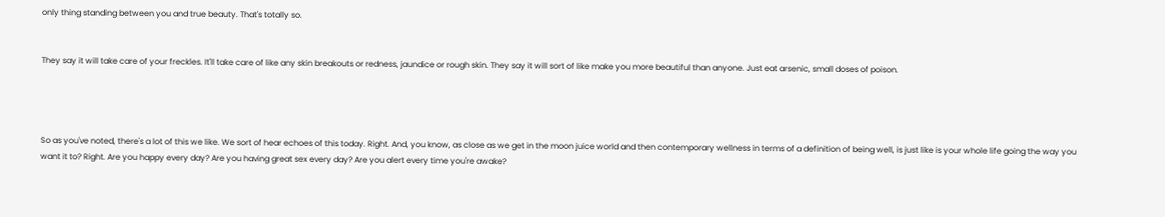only thing standing between you and true beauty. That's totally so.


They say it will take care of your freckles. It'll take care of like any skin breakouts or redness, jaundice or rough skin. They say it will sort of like make you more beautiful than anyone. Just eat arsenic, small doses of poison.




So as you've noted, there's a lot of this we like. We sort of hear echoes of this today. Right. And, you know, as close as we get in the moon juice world and then contemporary wellness in terms of a definition of being well, is just like is your whole life going the way you want it to? Right. Are you happy every day? Are you having great sex every day? Are you alert every time you're awake?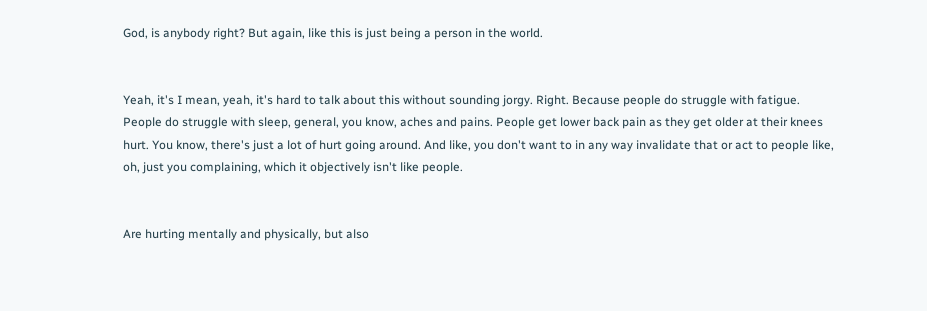God, is anybody right? But again, like this is just being a person in the world.


Yeah, it's I mean, yeah, it's hard to talk about this without sounding jorgy. Right. Because people do struggle with fatigue. People do struggle with sleep, general, you know, aches and pains. People get lower back pain as they get older at their knees hurt. You know, there's just a lot of hurt going around. And like, you don't want to in any way invalidate that or act to people like, oh, just you complaining, which it objectively isn't like people.


Are hurting mentally and physically, but also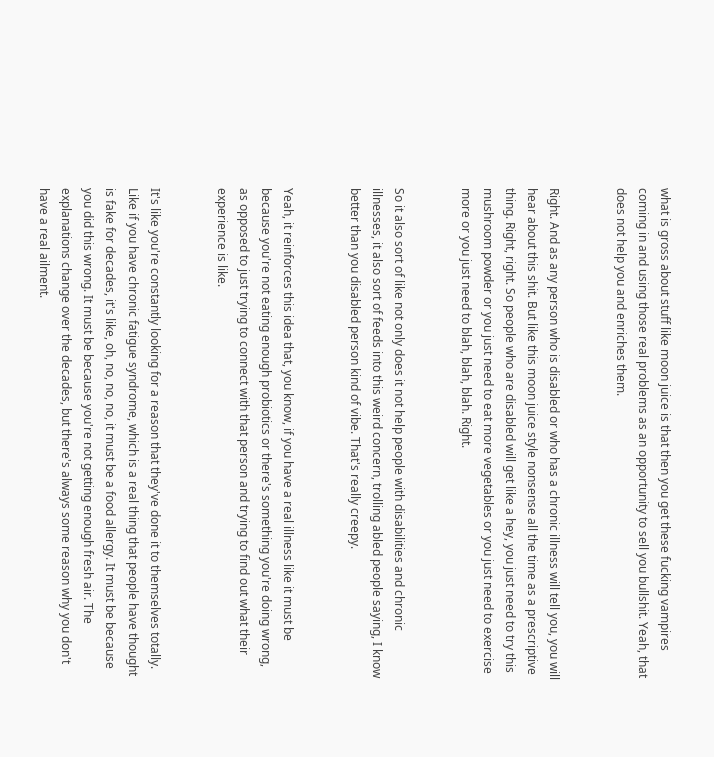what is gross about stuff like moon juice is that then you get these fucking vampires coming in and using those real problems as an opportunity to sell you bullshit. Yeah, that does not help you and enriches them.


Right. And as any person who is disabled or who has a chronic illness will tell you, you will hear about this shit. But like this moon juice style nonsense all the time as a prescriptive thing. Right, right. So people who are disabled will get like a hey, you just need to try this mushroom powder or you just need to eat more vegetables or you just need to exercise more or you just need to blah, blah, blah. Right.


So it also sort of like not only does it not help people with disabilities and chronic illnesses, it also sort of feeds into this weird concern, trolling abled people saying, I know better than you disabled person kind of vibe. That's really creepy.


Yeah, it reinforces this idea that, you know, if you have a real illness like it must be because you're not eating enough probiotics or there's something you're doing wrong, as opposed to just trying to connect with that person and trying to find out what their experience is like.


It's like you're constantly looking for a reason that they've done it to themselves totally. Like if you have chronic fatigue syndrome, which is a real thing that people have thought is fake for decades, it's like, oh, no, no, no, it must be a food allergy. It must be because you did this wrong. It must be because you're not getting enough fresh air. The explanations change over the decades, but there's always some reason why you don't have a real ailment.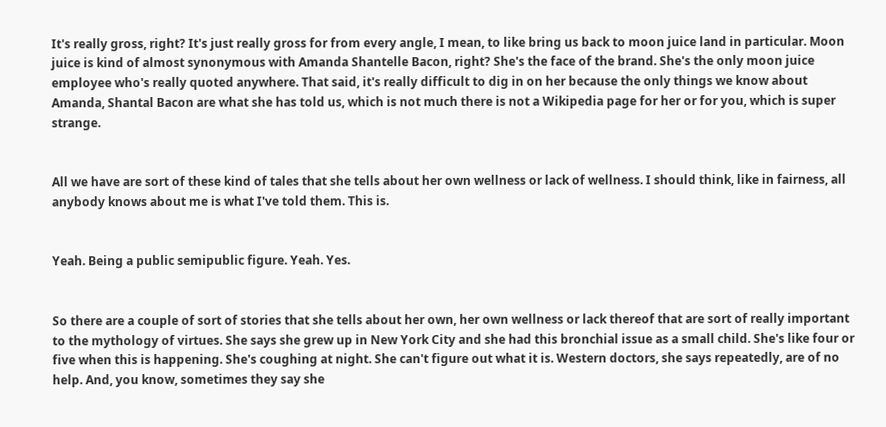It's really gross, right? It's just really gross for from every angle, I mean, to like bring us back to moon juice land in particular. Moon juice is kind of almost synonymous with Amanda Shantelle Bacon, right? She's the face of the brand. She's the only moon juice employee who's really quoted anywhere. That said, it's really difficult to dig in on her because the only things we know about Amanda, Shantal Bacon are what she has told us, which is not much there is not a Wikipedia page for her or for you, which is super strange.


All we have are sort of these kind of tales that she tells about her own wellness or lack of wellness. I should think, like in fairness, all anybody knows about me is what I've told them. This is.


Yeah. Being a public semipublic figure. Yeah. Yes.


So there are a couple of sort of stories that she tells about her own, her own wellness or lack thereof that are sort of really important to the mythology of virtues. She says she grew up in New York City and she had this bronchial issue as a small child. She's like four or five when this is happening. She's coughing at night. She can't figure out what it is. Western doctors, she says repeatedly, are of no help. And, you know, sometimes they say she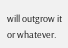will outgrow it or whatever.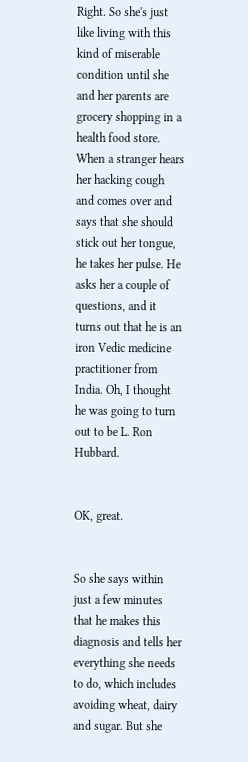Right. So she's just like living with this kind of miserable condition until she and her parents are grocery shopping in a health food store. When a stranger hears her hacking cough and comes over and says that she should stick out her tongue, he takes her pulse. He asks her a couple of questions, and it turns out that he is an iron Vedic medicine practitioner from India. Oh, I thought he was going to turn out to be L. Ron Hubbard.


OK, great.


So she says within just a few minutes that he makes this diagnosis and tells her everything she needs to do, which includes avoiding wheat, dairy and sugar. But she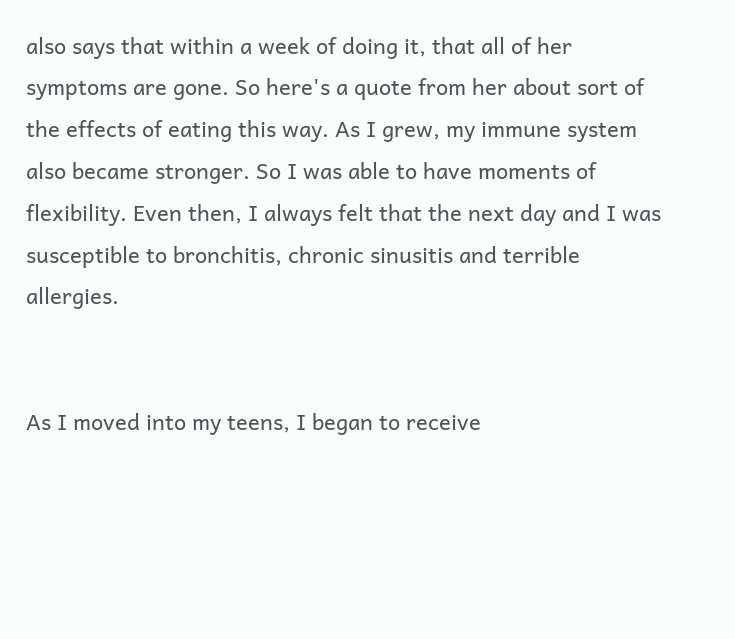also says that within a week of doing it, that all of her symptoms are gone. So here's a quote from her about sort of the effects of eating this way. As I grew, my immune system also became stronger. So I was able to have moments of flexibility. Even then, I always felt that the next day and I was susceptible to bronchitis, chronic sinusitis and terrible allergies.


As I moved into my teens, I began to receive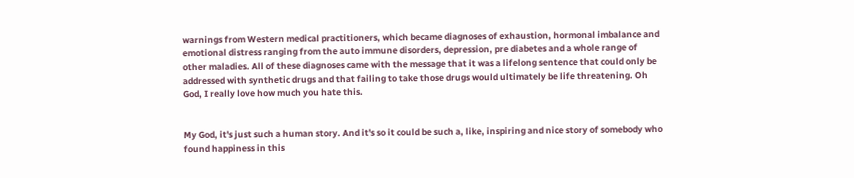warnings from Western medical practitioners, which became diagnoses of exhaustion, hormonal imbalance and emotional distress ranging from the auto immune disorders, depression, pre diabetes and a whole range of other maladies. All of these diagnoses came with the message that it was a lifelong sentence that could only be addressed with synthetic drugs and that failing to take those drugs would ultimately be life threatening. Oh God, I really love how much you hate this.


My God, it's just such a human story. And it's so it could be such a, like, inspiring and nice story of somebody who found happiness in this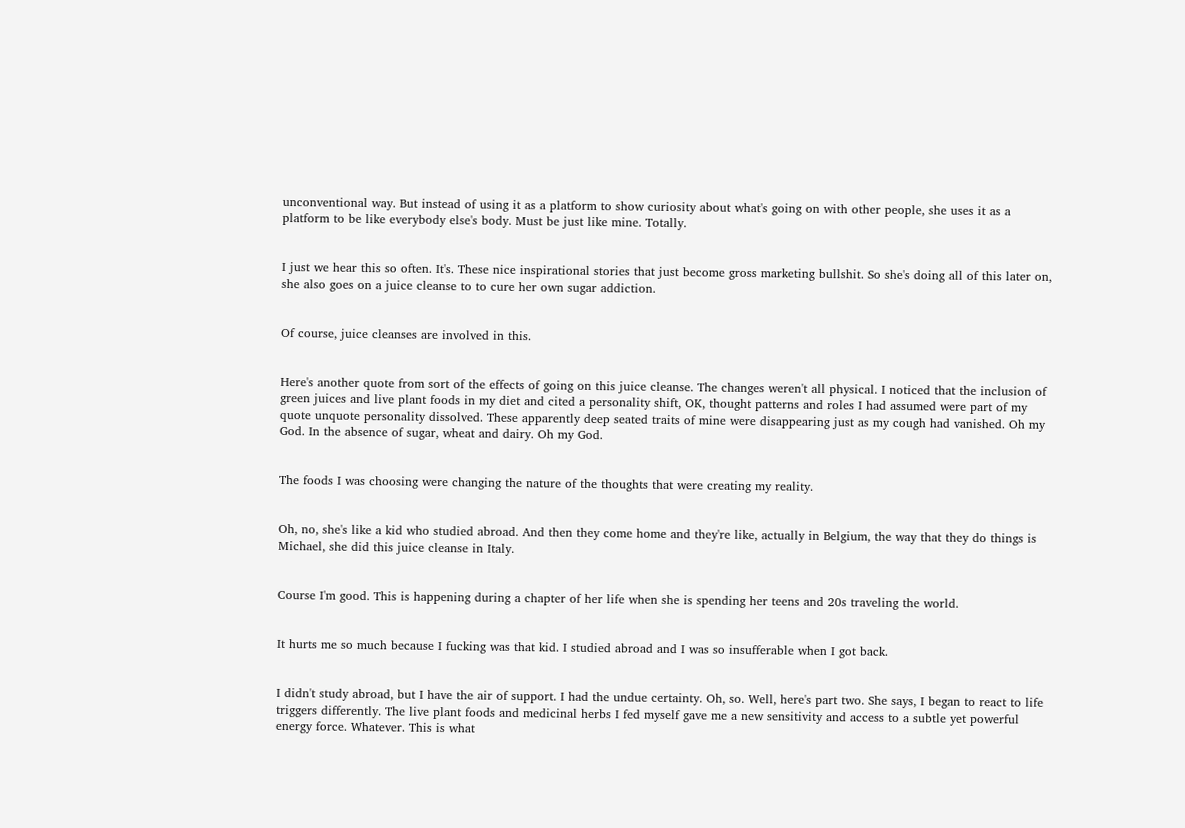unconventional way. But instead of using it as a platform to show curiosity about what's going on with other people, she uses it as a platform to be like everybody else's body. Must be just like mine. Totally.


I just we hear this so often. It's. These nice inspirational stories that just become gross marketing bullshit. So she's doing all of this later on, she also goes on a juice cleanse to to cure her own sugar addiction.


Of course, juice cleanses are involved in this.


Here's another quote from sort of the effects of going on this juice cleanse. The changes weren't all physical. I noticed that the inclusion of green juices and live plant foods in my diet and cited a personality shift, OK, thought patterns and roles I had assumed were part of my quote unquote personality dissolved. These apparently deep seated traits of mine were disappearing just as my cough had vanished. Oh my God. In the absence of sugar, wheat and dairy. Oh my God.


The foods I was choosing were changing the nature of the thoughts that were creating my reality.


Oh, no, she's like a kid who studied abroad. And then they come home and they're like, actually in Belgium, the way that they do things is Michael, she did this juice cleanse in Italy.


Course I'm good. This is happening during a chapter of her life when she is spending her teens and 20s traveling the world.


It hurts me so much because I fucking was that kid. I studied abroad and I was so insufferable when I got back.


I didn't study abroad, but I have the air of support. I had the undue certainty. Oh, so. Well, here's part two. She says, I began to react to life triggers differently. The live plant foods and medicinal herbs I fed myself gave me a new sensitivity and access to a subtle yet powerful energy force. Whatever. This is what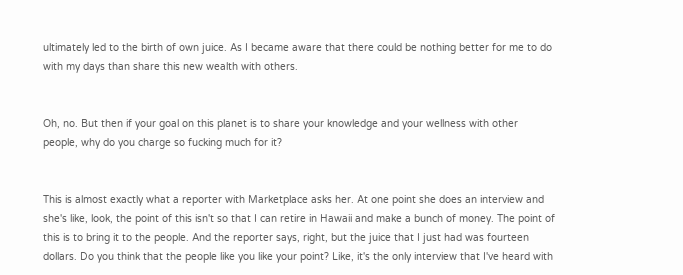ultimately led to the birth of own juice. As I became aware that there could be nothing better for me to do with my days than share this new wealth with others.


Oh, no. But then if your goal on this planet is to share your knowledge and your wellness with other people, why do you charge so fucking much for it?


This is almost exactly what a reporter with Marketplace asks her. At one point she does an interview and she's like, look, the point of this isn't so that I can retire in Hawaii and make a bunch of money. The point of this is to bring it to the people. And the reporter says, right, but the juice that I just had was fourteen dollars. Do you think that the people like you like your point? Like, it's the only interview that I've heard with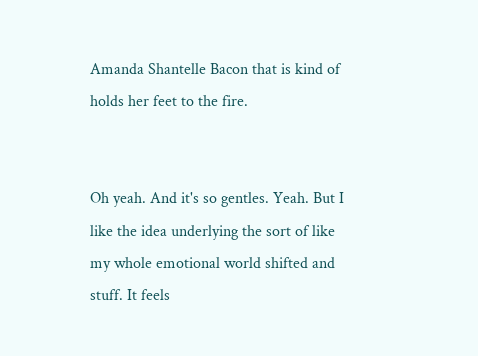Amanda Shantelle Bacon that is kind of holds her feet to the fire.


Oh yeah. And it's so gentles. Yeah. But I like the idea underlying the sort of like my whole emotional world shifted and stuff. It feels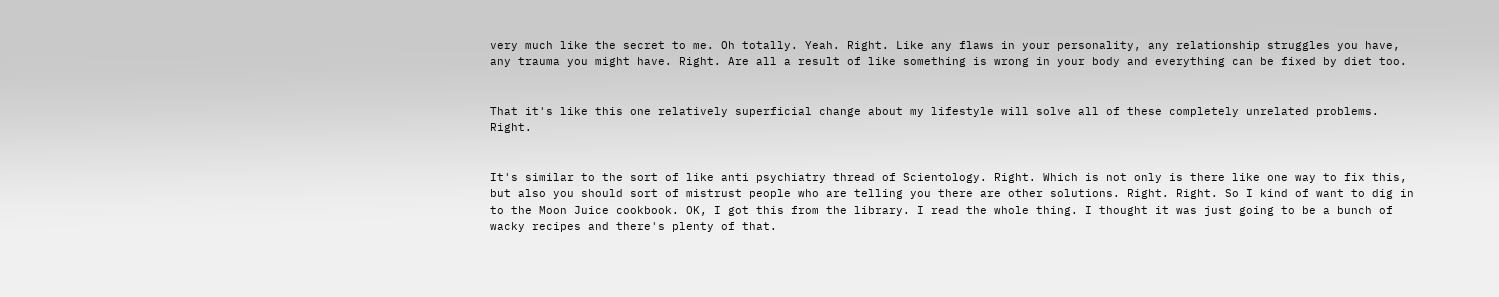very much like the secret to me. Oh totally. Yeah. Right. Like any flaws in your personality, any relationship struggles you have, any trauma you might have. Right. Are all a result of like something is wrong in your body and everything can be fixed by diet too.


That it's like this one relatively superficial change about my lifestyle will solve all of these completely unrelated problems. Right.


It's similar to the sort of like anti psychiatry thread of Scientology. Right. Which is not only is there like one way to fix this, but also you should sort of mistrust people who are telling you there are other solutions. Right. Right. So I kind of want to dig in to the Moon Juice cookbook. OK, I got this from the library. I read the whole thing. I thought it was just going to be a bunch of wacky recipes and there's plenty of that.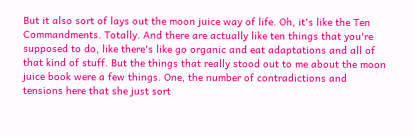But it also sort of lays out the moon juice way of life. Oh, it's like the Ten Commandments. Totally. And there are actually like ten things that you're supposed to do, like there's like go organic and eat adaptations and all of that kind of stuff. But the things that really stood out to me about the moon juice book were a few things. One, the number of contradictions and tensions here that she just sort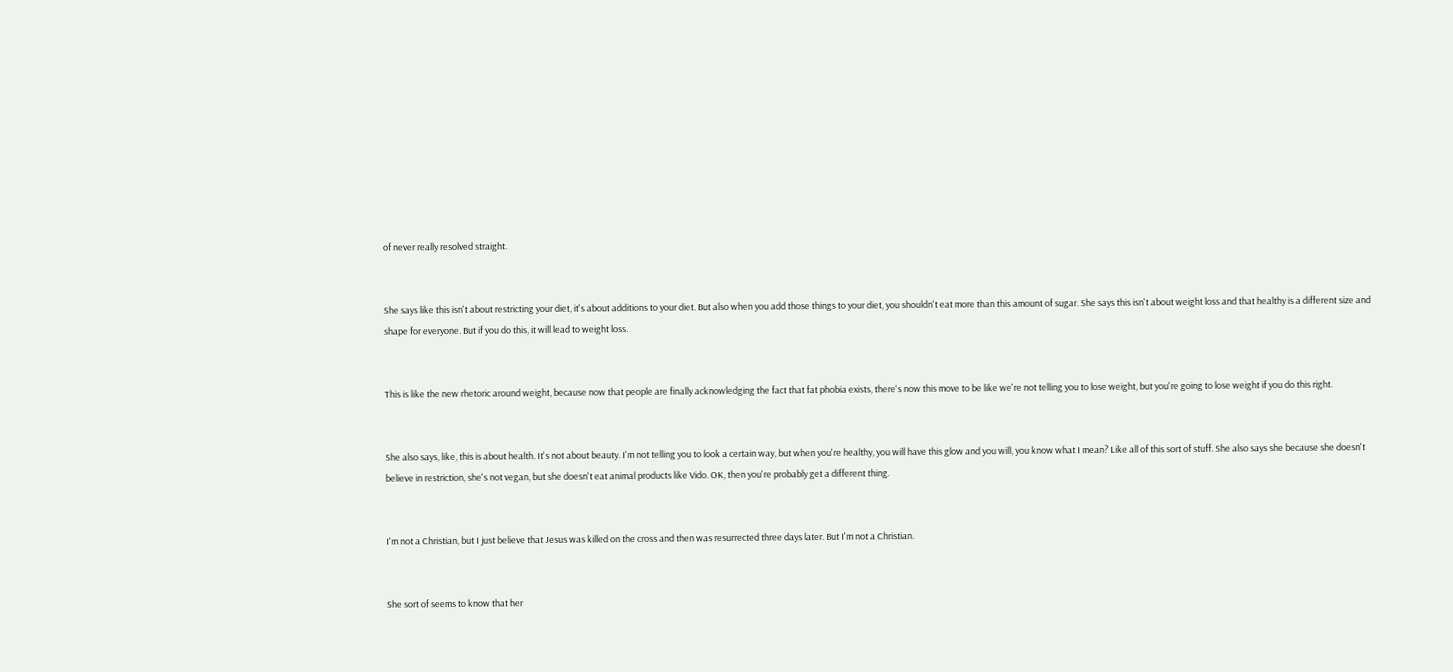of never really resolved straight.


She says like this isn't about restricting your diet, it's about additions to your diet. But also when you add those things to your diet, you shouldn't eat more than this amount of sugar. She says this isn't about weight loss and that healthy is a different size and shape for everyone. But if you do this, it will lead to weight loss.


This is like the new rhetoric around weight, because now that people are finally acknowledging the fact that fat phobia exists, there's now this move to be like we're not telling you to lose weight, but you're going to lose weight if you do this right.


She also says, like, this is about health. It's not about beauty. I'm not telling you to look a certain way, but when you're healthy, you will have this glow and you will, you know what I mean? Like all of this sort of stuff. She also says she because she doesn't believe in restriction, she's not vegan, but she doesn't eat animal products like Vido. OK, then you're probably get a different thing.


I'm not a Christian, but I just believe that Jesus was killed on the cross and then was resurrected three days later. But I'm not a Christian.


She sort of seems to know that her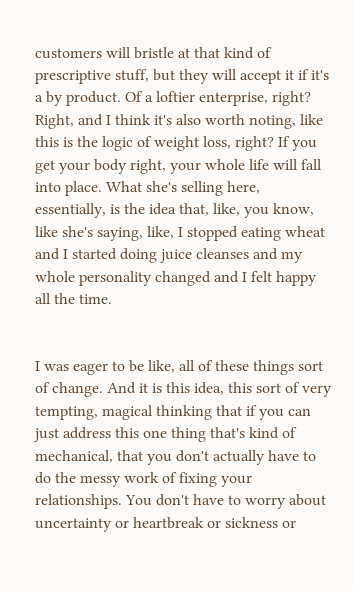customers will bristle at that kind of prescriptive stuff, but they will accept it if it's a by product. Of a loftier enterprise, right? Right, and I think it's also worth noting, like this is the logic of weight loss, right? If you get your body right, your whole life will fall into place. What she's selling here, essentially, is the idea that, like, you know, like she's saying, like, I stopped eating wheat and I started doing juice cleanses and my whole personality changed and I felt happy all the time.


I was eager to be like, all of these things sort of change. And it is this idea, this sort of very tempting, magical thinking that if you can just address this one thing that's kind of mechanical, that you don't actually have to do the messy work of fixing your relationships. You don't have to worry about uncertainty or heartbreak or sickness or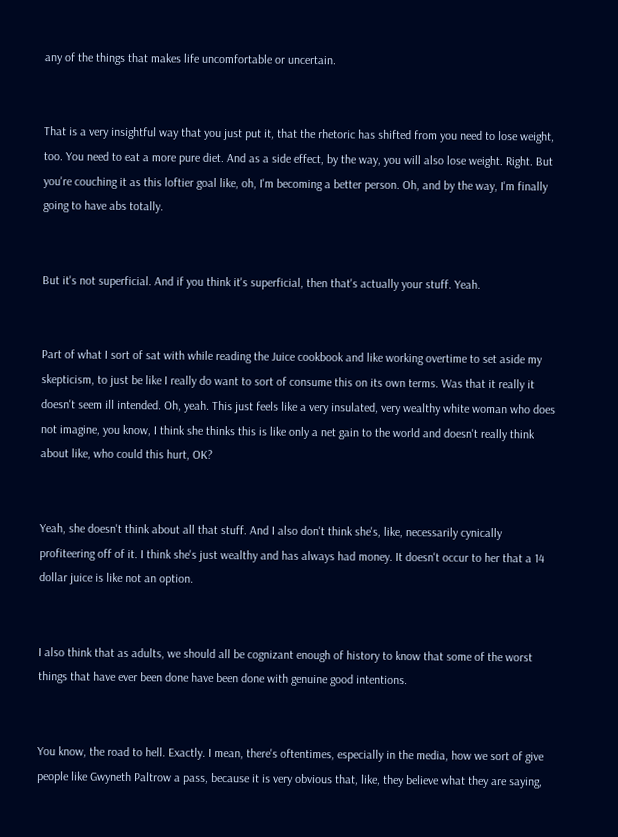any of the things that makes life uncomfortable or uncertain.


That is a very insightful way that you just put it, that the rhetoric has shifted from you need to lose weight, too. You need to eat a more pure diet. And as a side effect, by the way, you will also lose weight. Right. But you're couching it as this loftier goal like, oh, I'm becoming a better person. Oh, and by the way, I'm finally going to have abs totally.


But it's not superficial. And if you think it's superficial, then that's actually your stuff. Yeah.


Part of what I sort of sat with while reading the Juice cookbook and like working overtime to set aside my skepticism, to just be like I really do want to sort of consume this on its own terms. Was that it really it doesn't seem ill intended. Oh, yeah. This just feels like a very insulated, very wealthy white woman who does not imagine, you know, I think she thinks this is like only a net gain to the world and doesn't really think about like, who could this hurt, OK?


Yeah, she doesn't think about all that stuff. And I also don't think she's, like, necessarily cynically profiteering off of it. I think she's just wealthy and has always had money. It doesn't occur to her that a 14 dollar juice is like not an option.


I also think that as adults, we should all be cognizant enough of history to know that some of the worst things that have ever been done have been done with genuine good intentions.


You know, the road to hell. Exactly. I mean, there's oftentimes, especially in the media, how we sort of give people like Gwyneth Paltrow a pass, because it is very obvious that, like, they believe what they are saying,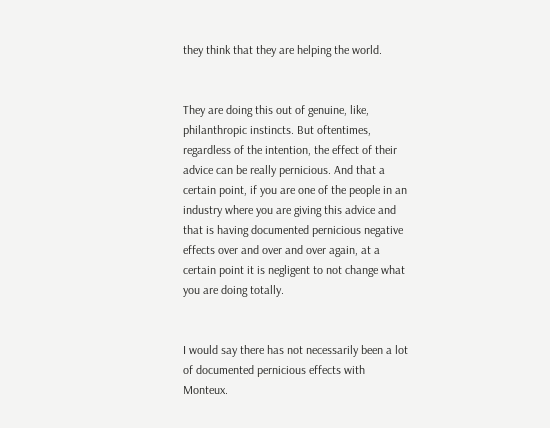they think that they are helping the world.


They are doing this out of genuine, like, philanthropic instincts. But oftentimes, regardless of the intention, the effect of their advice can be really pernicious. And that a certain point, if you are one of the people in an industry where you are giving this advice and that is having documented pernicious negative effects over and over and over again, at a certain point it is negligent to not change what you are doing totally.


I would say there has not necessarily been a lot of documented pernicious effects with Monteux.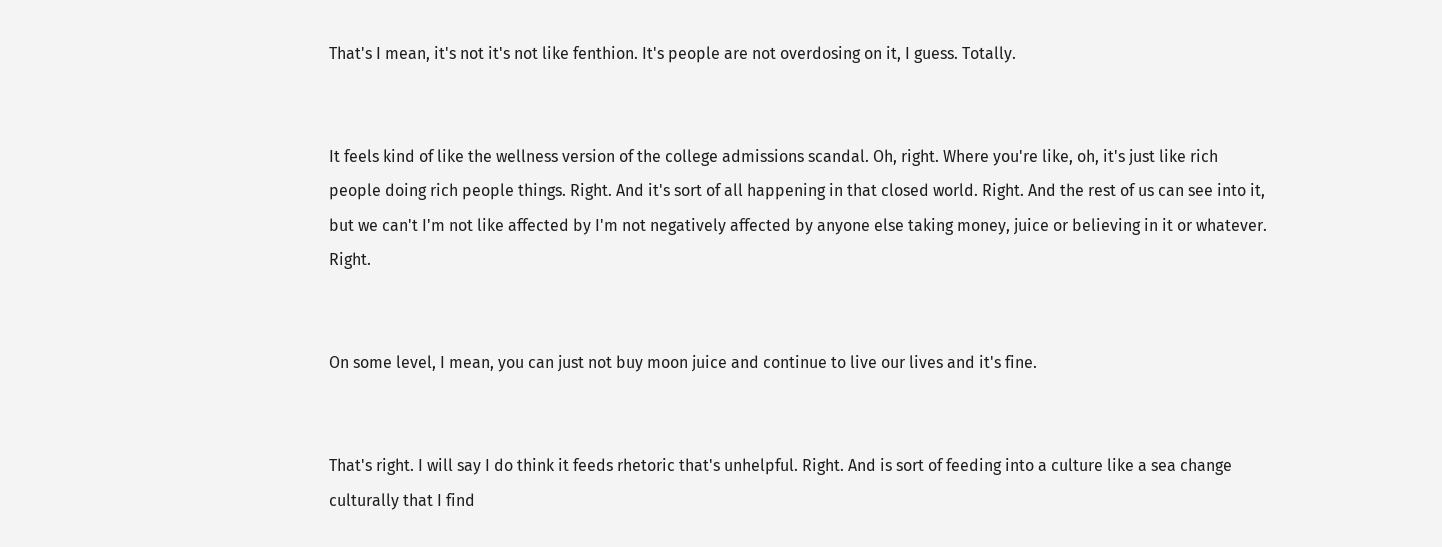That's I mean, it's not it's not like fenthion. It's people are not overdosing on it, I guess. Totally.


It feels kind of like the wellness version of the college admissions scandal. Oh, right. Where you're like, oh, it's just like rich people doing rich people things. Right. And it's sort of all happening in that closed world. Right. And the rest of us can see into it, but we can't I'm not like affected by I'm not negatively affected by anyone else taking money, juice or believing in it or whatever. Right.


On some level, I mean, you can just not buy moon juice and continue to live our lives and it's fine.


That's right. I will say I do think it feeds rhetoric that's unhelpful. Right. And is sort of feeding into a culture like a sea change culturally that I find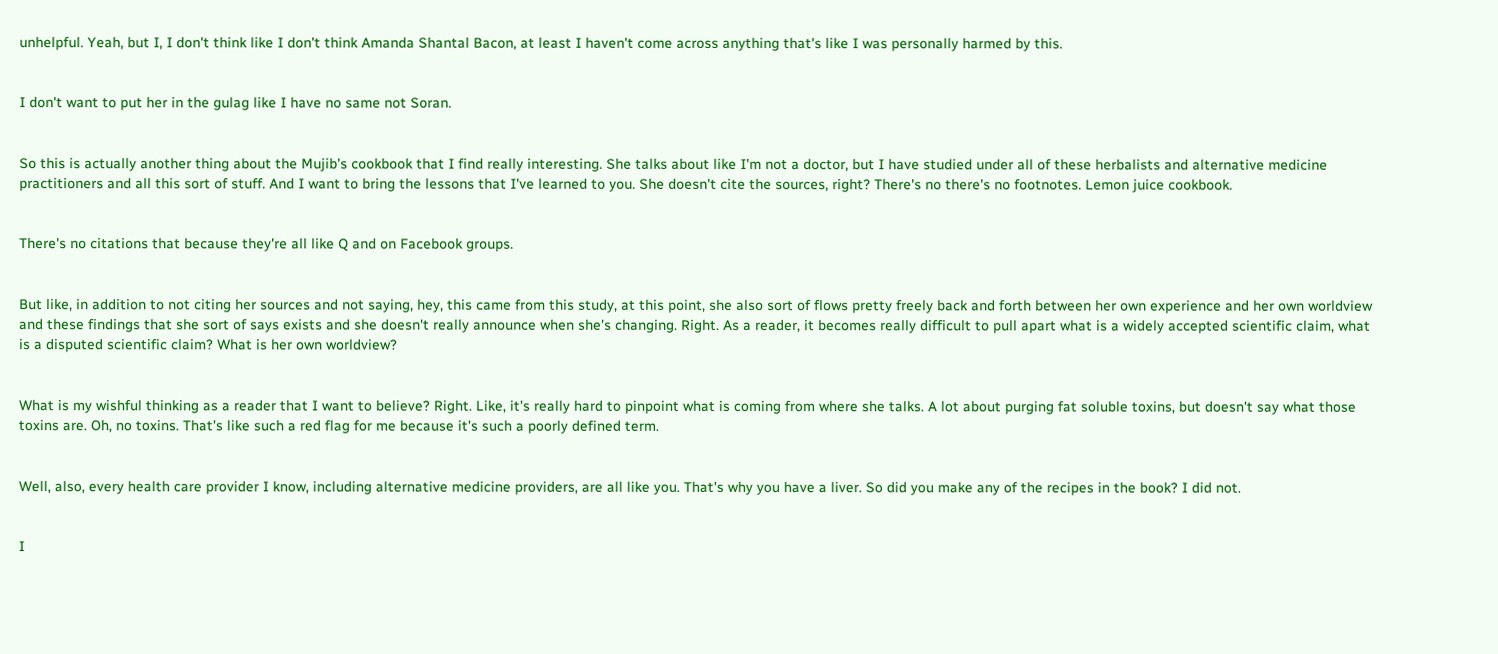unhelpful. Yeah, but I, I don't think like I don't think Amanda Shantal Bacon, at least I haven't come across anything that's like I was personally harmed by this.


I don't want to put her in the gulag like I have no same not Soran.


So this is actually another thing about the Mujib's cookbook that I find really interesting. She talks about like I'm not a doctor, but I have studied under all of these herbalists and alternative medicine practitioners and all this sort of stuff. And I want to bring the lessons that I've learned to you. She doesn't cite the sources, right? There's no there's no footnotes. Lemon juice cookbook.


There's no citations that because they're all like Q and on Facebook groups.


But like, in addition to not citing her sources and not saying, hey, this came from this study, at this point, she also sort of flows pretty freely back and forth between her own experience and her own worldview and these findings that she sort of says exists and she doesn't really announce when she's changing. Right. As a reader, it becomes really difficult to pull apart what is a widely accepted scientific claim, what is a disputed scientific claim? What is her own worldview?


What is my wishful thinking as a reader that I want to believe? Right. Like, it's really hard to pinpoint what is coming from where she talks. A lot about purging fat soluble toxins, but doesn't say what those toxins are. Oh, no toxins. That's like such a red flag for me because it's such a poorly defined term.


Well, also, every health care provider I know, including alternative medicine providers, are all like you. That's why you have a liver. So did you make any of the recipes in the book? I did not.


I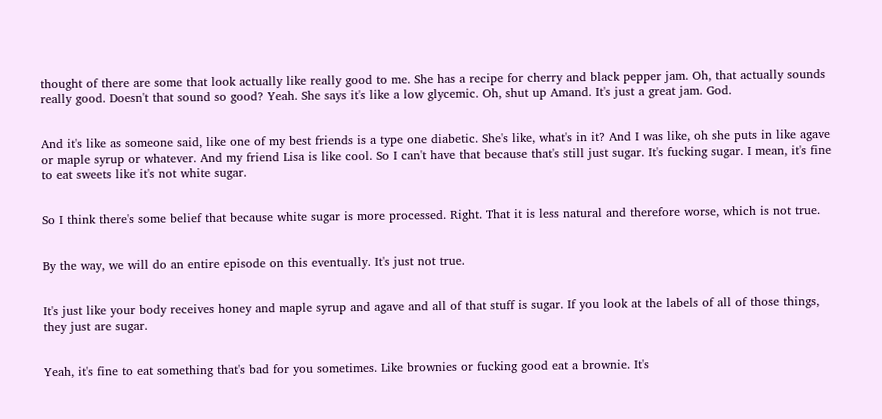thought of there are some that look actually like really good to me. She has a recipe for cherry and black pepper jam. Oh, that actually sounds really good. Doesn't that sound so good? Yeah. She says it's like a low glycemic. Oh, shut up Amand. It's just a great jam. God.


And it's like as someone said, like one of my best friends is a type one diabetic. She's like, what's in it? And I was like, oh she puts in like agave or maple syrup or whatever. And my friend Lisa is like cool. So I can't have that because that's still just sugar. It's fucking sugar. I mean, it's fine to eat sweets like it's not white sugar.


So I think there's some belief that because white sugar is more processed. Right. That it is less natural and therefore worse, which is not true.


By the way, we will do an entire episode on this eventually. It's just not true.


It's just like your body receives honey and maple syrup and agave and all of that stuff is sugar. If you look at the labels of all of those things, they just are sugar.


Yeah, it's fine to eat something that's bad for you sometimes. Like brownies or fucking good eat a brownie. It's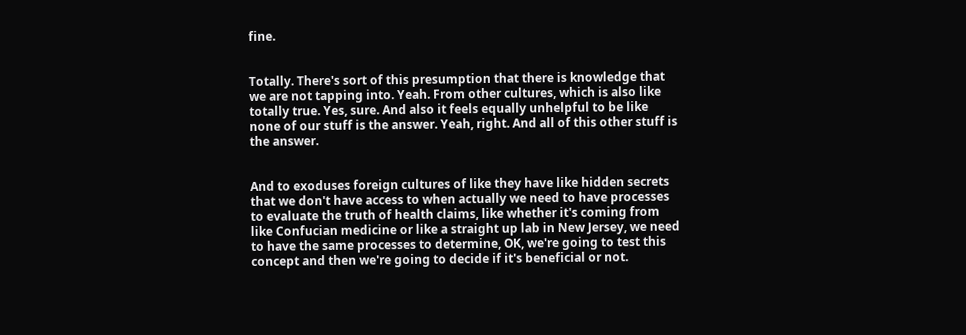fine.


Totally. There's sort of this presumption that there is knowledge that we are not tapping into. Yeah. From other cultures, which is also like totally true. Yes, sure. And also it feels equally unhelpful to be like none of our stuff is the answer. Yeah, right. And all of this other stuff is the answer.


And to exoduses foreign cultures of like they have like hidden secrets that we don't have access to when actually we need to have processes to evaluate the truth of health claims, like whether it's coming from like Confucian medicine or like a straight up lab in New Jersey, we need to have the same processes to determine, OK, we're going to test this concept and then we're going to decide if it's beneficial or not.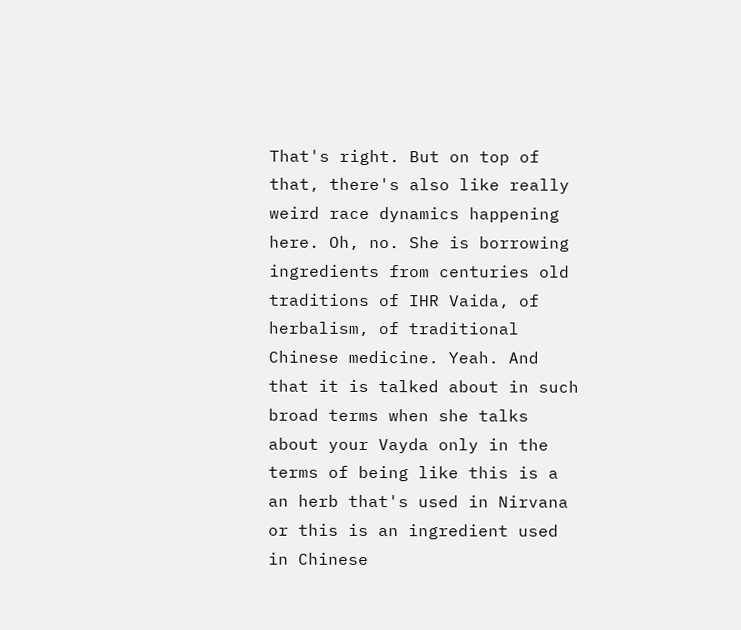That's right. But on top of that, there's also like really weird race dynamics happening here. Oh, no. She is borrowing ingredients from centuries old traditions of IHR Vaida, of herbalism, of traditional Chinese medicine. Yeah. And that it is talked about in such broad terms when she talks about your Vayda only in the terms of being like this is a an herb that's used in Nirvana or this is an ingredient used in Chinese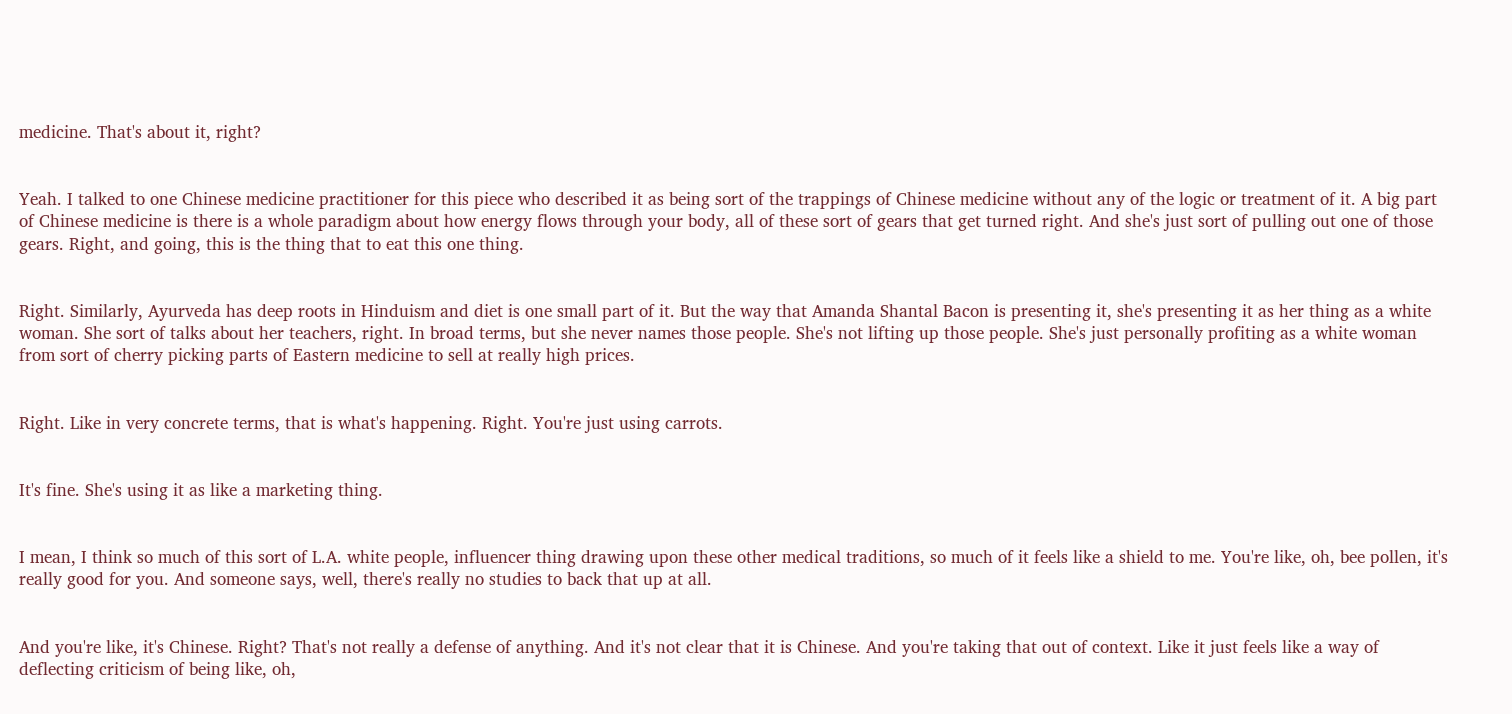medicine. That's about it, right?


Yeah. I talked to one Chinese medicine practitioner for this piece who described it as being sort of the trappings of Chinese medicine without any of the logic or treatment of it. A big part of Chinese medicine is there is a whole paradigm about how energy flows through your body, all of these sort of gears that get turned right. And she's just sort of pulling out one of those gears. Right, and going, this is the thing that to eat this one thing.


Right. Similarly, Ayurveda has deep roots in Hinduism and diet is one small part of it. But the way that Amanda Shantal Bacon is presenting it, she's presenting it as her thing as a white woman. She sort of talks about her teachers, right. In broad terms, but she never names those people. She's not lifting up those people. She's just personally profiting as a white woman from sort of cherry picking parts of Eastern medicine to sell at really high prices.


Right. Like in very concrete terms, that is what's happening. Right. You're just using carrots.


It's fine. She's using it as like a marketing thing.


I mean, I think so much of this sort of L.A. white people, influencer thing drawing upon these other medical traditions, so much of it feels like a shield to me. You're like, oh, bee pollen, it's really good for you. And someone says, well, there's really no studies to back that up at all.


And you're like, it's Chinese. Right? That's not really a defense of anything. And it's not clear that it is Chinese. And you're taking that out of context. Like it just feels like a way of deflecting criticism of being like, oh,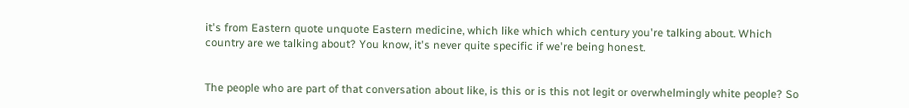it's from Eastern quote unquote Eastern medicine, which like which which century you're talking about. Which country are we talking about? You know, it's never quite specific if we're being honest.


The people who are part of that conversation about like, is this or is this not legit or overwhelmingly white people? So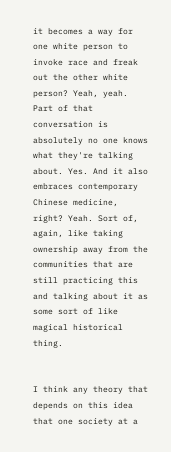it becomes a way for one white person to invoke race and freak out the other white person? Yeah, yeah. Part of that conversation is absolutely no one knows what they're talking about. Yes. And it also embraces contemporary Chinese medicine, right? Yeah. Sort of, again, like taking ownership away from the communities that are still practicing this and talking about it as some sort of like magical historical thing.


I think any theory that depends on this idea that one society at a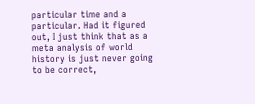particular time and a particular. Had it figured out, I just think that as a meta analysis of world history is just never going to be correct,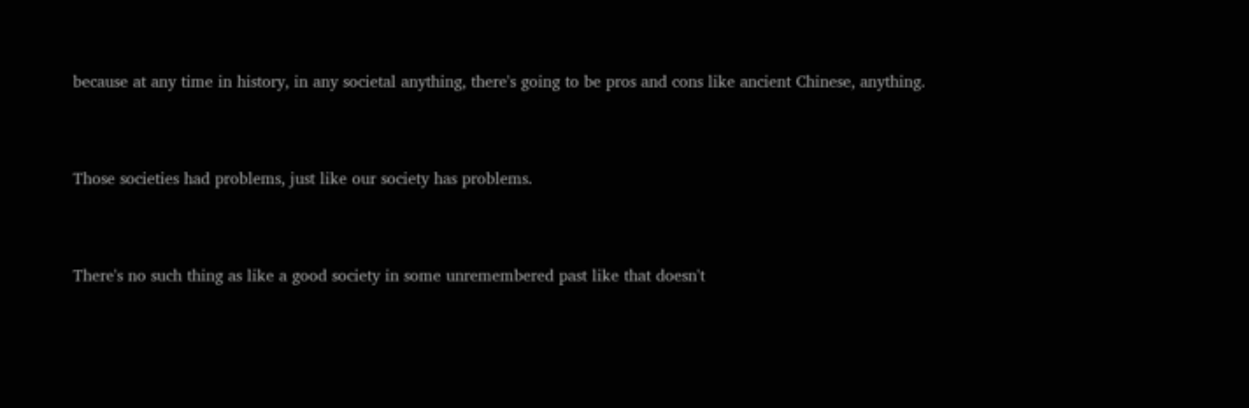because at any time in history, in any societal anything, there's going to be pros and cons like ancient Chinese, anything.


Those societies had problems, just like our society has problems.


There's no such thing as like a good society in some unremembered past like that doesn't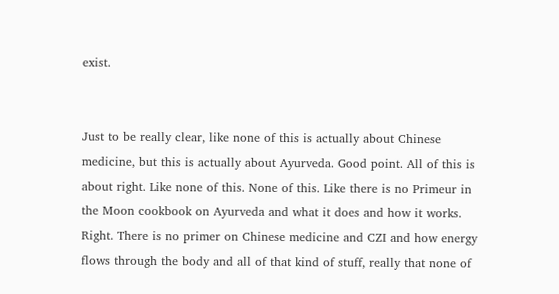exist.


Just to be really clear, like none of this is actually about Chinese medicine, but this is actually about Ayurveda. Good point. All of this is about right. Like none of this. None of this. Like there is no Primeur in the Moon cookbook on Ayurveda and what it does and how it works. Right. There is no primer on Chinese medicine and CZI and how energy flows through the body and all of that kind of stuff, really that none of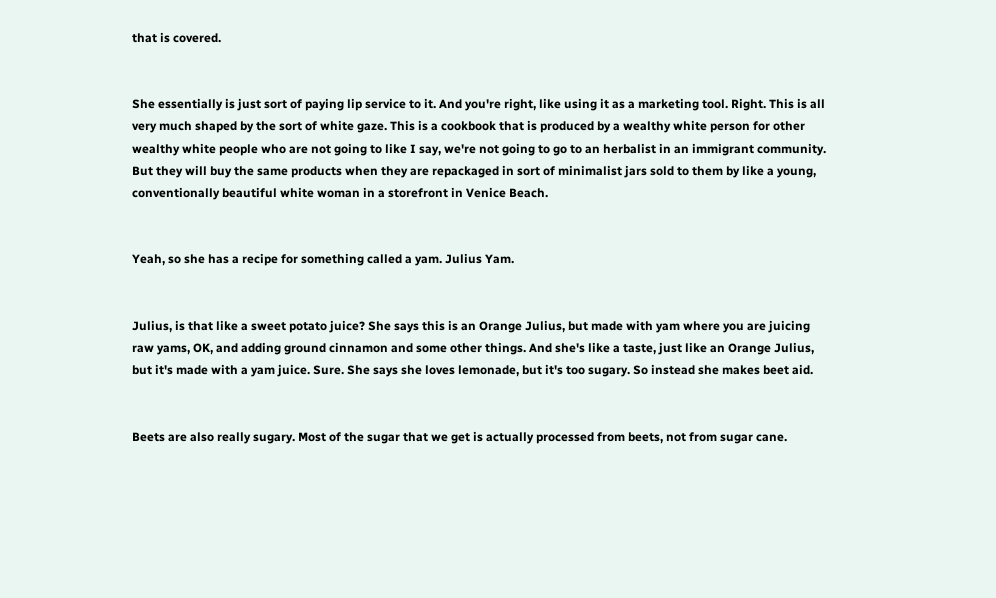that is covered.


She essentially is just sort of paying lip service to it. And you're right, like using it as a marketing tool. Right. This is all very much shaped by the sort of white gaze. This is a cookbook that is produced by a wealthy white person for other wealthy white people who are not going to like I say, we're not going to go to an herbalist in an immigrant community. But they will buy the same products when they are repackaged in sort of minimalist jars sold to them by like a young, conventionally beautiful white woman in a storefront in Venice Beach.


Yeah, so she has a recipe for something called a yam. Julius Yam.


Julius, is that like a sweet potato juice? She says this is an Orange Julius, but made with yam where you are juicing raw yams, OK, and adding ground cinnamon and some other things. And she's like a taste, just like an Orange Julius, but it's made with a yam juice. Sure. She says she loves lemonade, but it's too sugary. So instead she makes beet aid.


Beets are also really sugary. Most of the sugar that we get is actually processed from beets, not from sugar cane.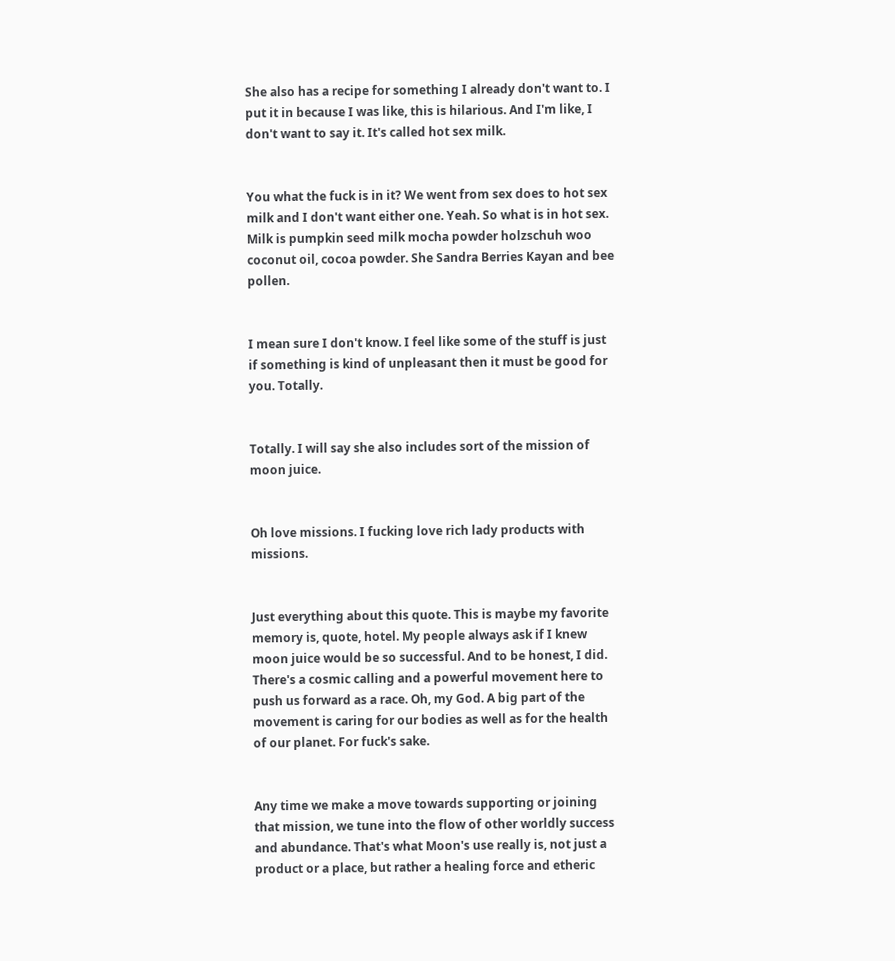She also has a recipe for something I already don't want to. I put it in because I was like, this is hilarious. And I'm like, I don't want to say it. It's called hot sex milk.


You what the fuck is in it? We went from sex does to hot sex milk and I don't want either one. Yeah. So what is in hot sex. Milk is pumpkin seed milk mocha powder holzschuh woo coconut oil, cocoa powder. She Sandra Berries Kayan and bee pollen.


I mean sure I don't know. I feel like some of the stuff is just if something is kind of unpleasant then it must be good for you. Totally.


Totally. I will say she also includes sort of the mission of moon juice.


Oh love missions. I fucking love rich lady products with missions.


Just everything about this quote. This is maybe my favorite memory is, quote, hotel. My people always ask if I knew moon juice would be so successful. And to be honest, I did. There's a cosmic calling and a powerful movement here to push us forward as a race. Oh, my God. A big part of the movement is caring for our bodies as well as for the health of our planet. For fuck's sake.


Any time we make a move towards supporting or joining that mission, we tune into the flow of other worldly success and abundance. That's what Moon's use really is, not just a product or a place, but rather a healing force and etheric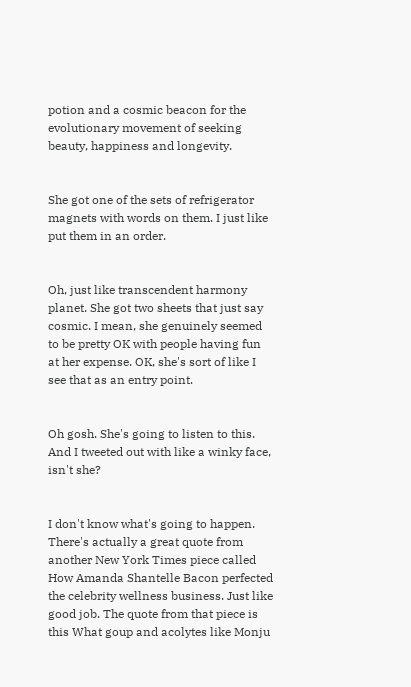potion and a cosmic beacon for the evolutionary movement of seeking beauty, happiness and longevity.


She got one of the sets of refrigerator magnets with words on them. I just like put them in an order.


Oh, just like transcendent harmony planet. She got two sheets that just say cosmic. I mean, she genuinely seemed to be pretty OK with people having fun at her expense. OK, she's sort of like I see that as an entry point.


Oh gosh. She's going to listen to this. And I tweeted out with like a winky face, isn't she?


I don't know what's going to happen. There's actually a great quote from another New York Times piece called How Amanda Shantelle Bacon perfected the celebrity wellness business. Just like good job. The quote from that piece is this What goup and acolytes like Monju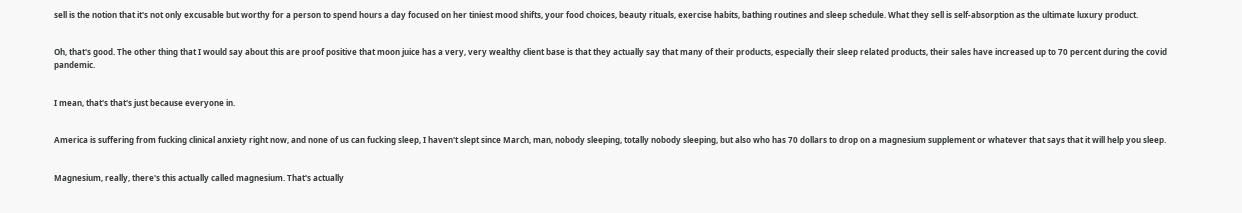sell is the notion that it's not only excusable but worthy for a person to spend hours a day focused on her tiniest mood shifts, your food choices, beauty rituals, exercise habits, bathing routines and sleep schedule. What they sell is self-absorption as the ultimate luxury product.


Oh, that's good. The other thing that I would say about this are proof positive that moon juice has a very, very wealthy client base is that they actually say that many of their products, especially their sleep related products, their sales have increased up to 70 percent during the covid pandemic.


I mean, that's that's just because everyone in.


America is suffering from fucking clinical anxiety right now, and none of us can fucking sleep, I haven't slept since March, man, nobody sleeping, totally nobody sleeping, but also who has 70 dollars to drop on a magnesium supplement or whatever that says that it will help you sleep.


Magnesium, really, there's this actually called magnesium. That's actually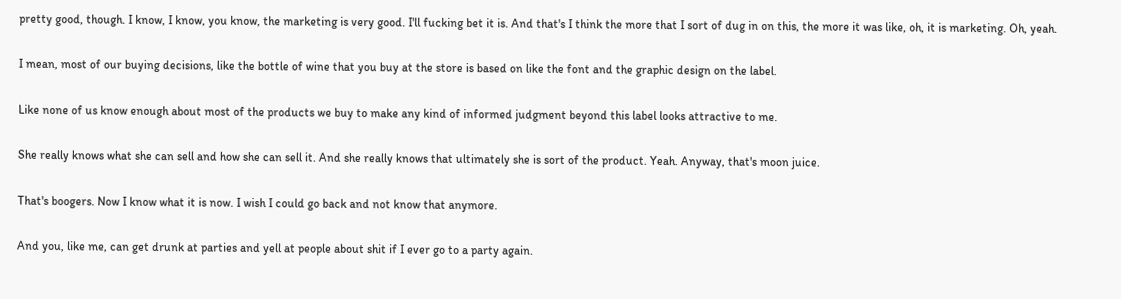pretty good, though. I know, I know, you know, the marketing is very good. I'll fucking bet it is. And that's I think the more that I sort of dug in on this, the more it was like, oh, it is marketing. Oh, yeah.


I mean, most of our buying decisions, like the bottle of wine that you buy at the store is based on like the font and the graphic design on the label.


Like none of us know enough about most of the products we buy to make any kind of informed judgment beyond this label looks attractive to me.


She really knows what she can sell and how she can sell it. And she really knows that ultimately she is sort of the product. Yeah. Anyway, that's moon juice.


That's boogers. Now I know what it is now. I wish I could go back and not know that anymore.


And you, like me, can get drunk at parties and yell at people about shit if I ever go to a party again.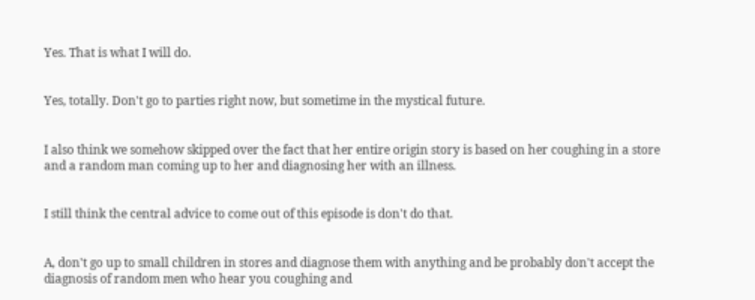Yes. That is what I will do.


Yes, totally. Don't go to parties right now, but sometime in the mystical future.


I also think we somehow skipped over the fact that her entire origin story is based on her coughing in a store and a random man coming up to her and diagnosing her with an illness.


I still think the central advice to come out of this episode is don't do that.


A, don't go up to small children in stores and diagnose them with anything and be probably don't accept the diagnosis of random men who hear you coughing and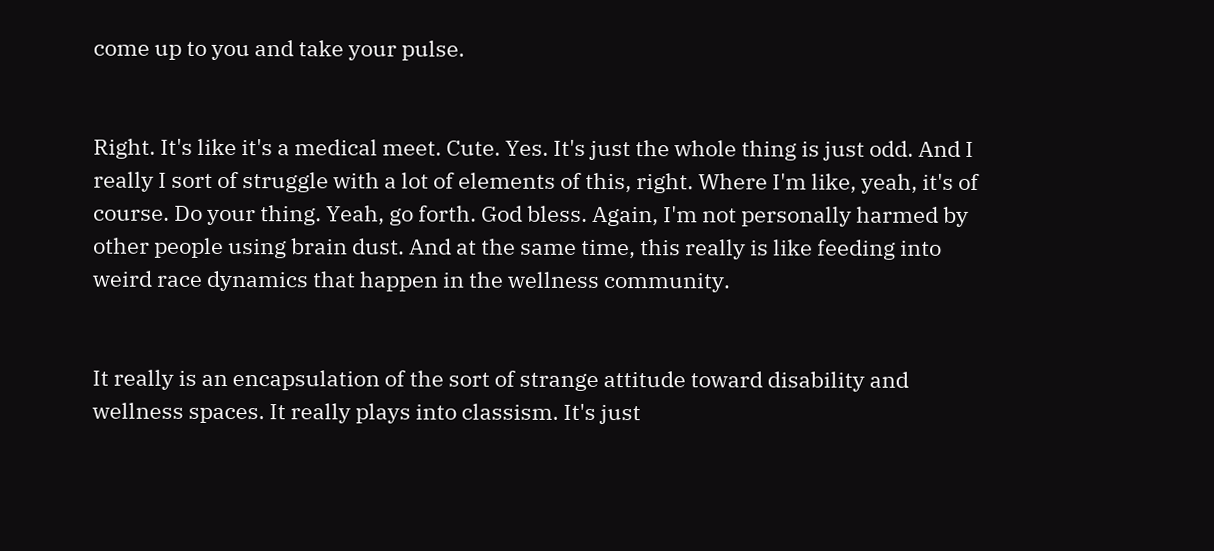come up to you and take your pulse.


Right. It's like it's a medical meet. Cute. Yes. It's just the whole thing is just odd. And I really I sort of struggle with a lot of elements of this, right. Where I'm like, yeah, it's of course. Do your thing. Yeah, go forth. God bless. Again, I'm not personally harmed by other people using brain dust. And at the same time, this really is like feeding into weird race dynamics that happen in the wellness community.


It really is an encapsulation of the sort of strange attitude toward disability and wellness spaces. It really plays into classism. It's just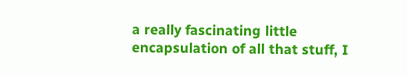a really fascinating little encapsulation of all that stuff, I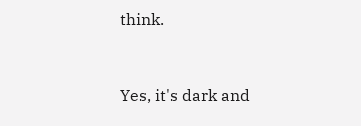think.


Yes, it's dark and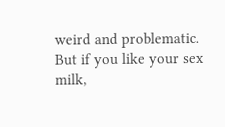weird and problematic. But if you like your sex milk,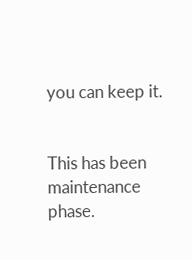you can keep it.


This has been maintenance phase.